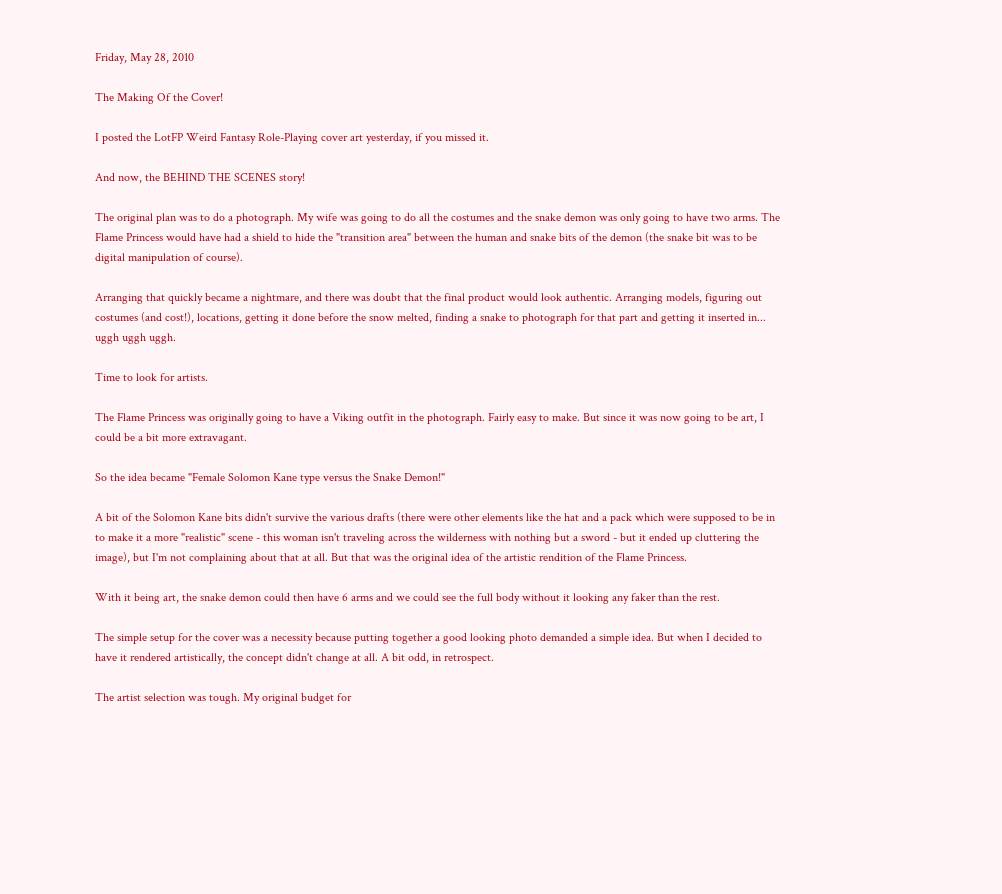Friday, May 28, 2010

The Making Of the Cover!

I posted the LotFP Weird Fantasy Role-Playing cover art yesterday, if you missed it.

And now, the BEHIND THE SCENES story!

The original plan was to do a photograph. My wife was going to do all the costumes and the snake demon was only going to have two arms. The Flame Princess would have had a shield to hide the "transition area" between the human and snake bits of the demon (the snake bit was to be digital manipulation of course).

Arranging that quickly became a nightmare, and there was doubt that the final product would look authentic. Arranging models, figuring out costumes (and cost!), locations, getting it done before the snow melted, finding a snake to photograph for that part and getting it inserted in... uggh uggh uggh.

Time to look for artists.

The Flame Princess was originally going to have a Viking outfit in the photograph. Fairly easy to make. But since it was now going to be art, I could be a bit more extravagant.

So the idea became "Female Solomon Kane type versus the Snake Demon!"

A bit of the Solomon Kane bits didn't survive the various drafts (there were other elements like the hat and a pack which were supposed to be in to make it a more "realistic" scene - this woman isn't traveling across the wilderness with nothing but a sword - but it ended up cluttering the image), but I'm not complaining about that at all. But that was the original idea of the artistic rendition of the Flame Princess.

With it being art, the snake demon could then have 6 arms and we could see the full body without it looking any faker than the rest.

The simple setup for the cover was a necessity because putting together a good looking photo demanded a simple idea. But when I decided to have it rendered artistically, the concept didn't change at all. A bit odd, in retrospect.

The artist selection was tough. My original budget for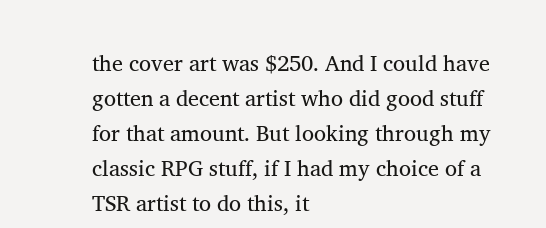the cover art was $250. And I could have gotten a decent artist who did good stuff for that amount. But looking through my classic RPG stuff, if I had my choice of a TSR artist to do this, it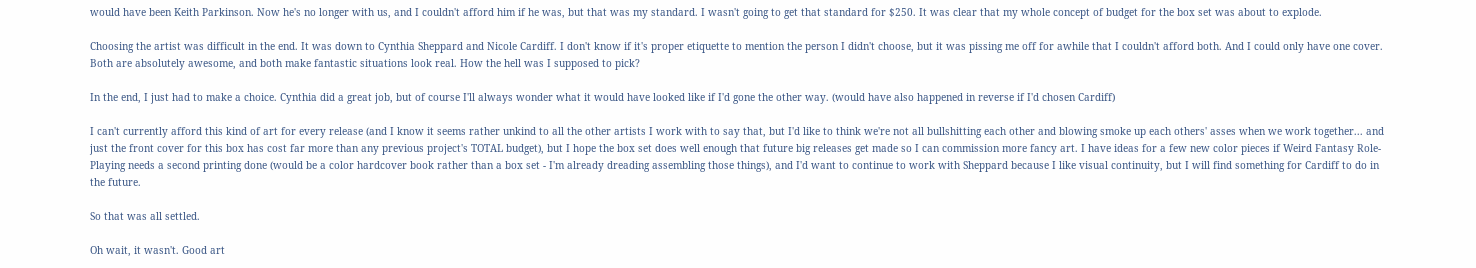would have been Keith Parkinson. Now he's no longer with us, and I couldn't afford him if he was, but that was my standard. I wasn't going to get that standard for $250. It was clear that my whole concept of budget for the box set was about to explode.

Choosing the artist was difficult in the end. It was down to Cynthia Sheppard and Nicole Cardiff. I don't know if it's proper etiquette to mention the person I didn't choose, but it was pissing me off for awhile that I couldn't afford both. And I could only have one cover. Both are absolutely awesome, and both make fantastic situations look real. How the hell was I supposed to pick?

In the end, I just had to make a choice. Cynthia did a great job, but of course I'll always wonder what it would have looked like if I'd gone the other way. (would have also happened in reverse if I'd chosen Cardiff)

I can't currently afford this kind of art for every release (and I know it seems rather unkind to all the other artists I work with to say that, but I'd like to think we're not all bullshitting each other and blowing smoke up each others' asses when we work together... and just the front cover for this box has cost far more than any previous project's TOTAL budget), but I hope the box set does well enough that future big releases get made so I can commission more fancy art. I have ideas for a few new color pieces if Weird Fantasy Role-Playing needs a second printing done (would be a color hardcover book rather than a box set - I'm already dreading assembling those things), and I'd want to continue to work with Sheppard because I like visual continuity, but I will find something for Cardiff to do in the future.

So that was all settled.

Oh wait, it wasn't. Good art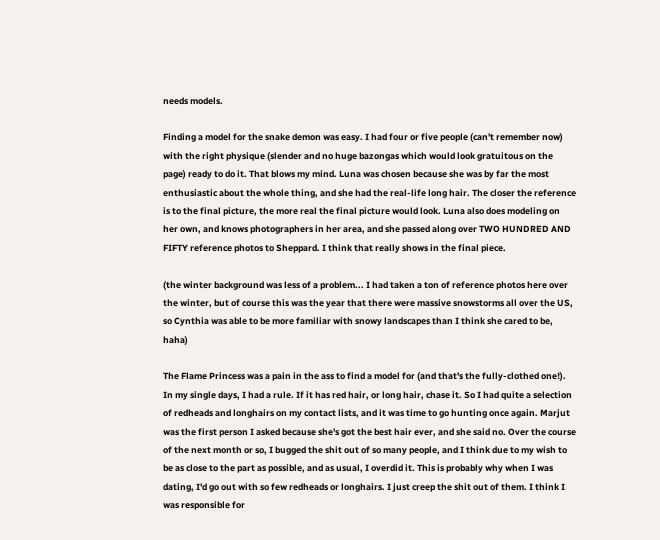needs models.

Finding a model for the snake demon was easy. I had four or five people (can't remember now) with the right physique (slender and no huge bazongas which would look gratuitous on the page) ready to do it. That blows my mind. Luna was chosen because she was by far the most enthusiastic about the whole thing, and she had the real-life long hair. The closer the reference is to the final picture, the more real the final picture would look. Luna also does modeling on her own, and knows photographers in her area, and she passed along over TWO HUNDRED AND FIFTY reference photos to Sheppard. I think that really shows in the final piece.

(the winter background was less of a problem... I had taken a ton of reference photos here over the winter, but of course this was the year that there were massive snowstorms all over the US, so Cynthia was able to be more familiar with snowy landscapes than I think she cared to be, haha)

The Flame Princess was a pain in the ass to find a model for (and that's the fully-clothed one!). In my single days, I had a rule. If it has red hair, or long hair, chase it. So I had quite a selection of redheads and longhairs on my contact lists, and it was time to go hunting once again. Marjut was the first person I asked because she's got the best hair ever, and she said no. Over the course of the next month or so, I bugged the shit out of so many people, and I think due to my wish to be as close to the part as possible, and as usual, I overdid it. This is probably why when I was dating, I'd go out with so few redheads or longhairs. I just creep the shit out of them. I think I was responsible for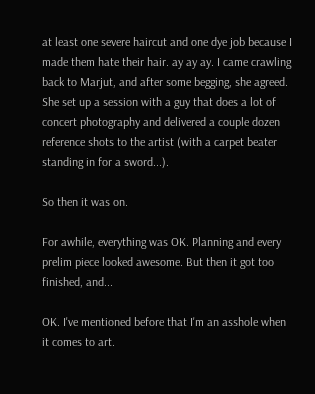at least one severe haircut and one dye job because I made them hate their hair. ay ay ay. I came crawling back to Marjut, and after some begging, she agreed. She set up a session with a guy that does a lot of concert photography and delivered a couple dozen reference shots to the artist (with a carpet beater standing in for a sword...).

So then it was on.

For awhile, everything was OK. Planning and every prelim piece looked awesome. But then it got too finished, and...

OK. I've mentioned before that I'm an asshole when it comes to art.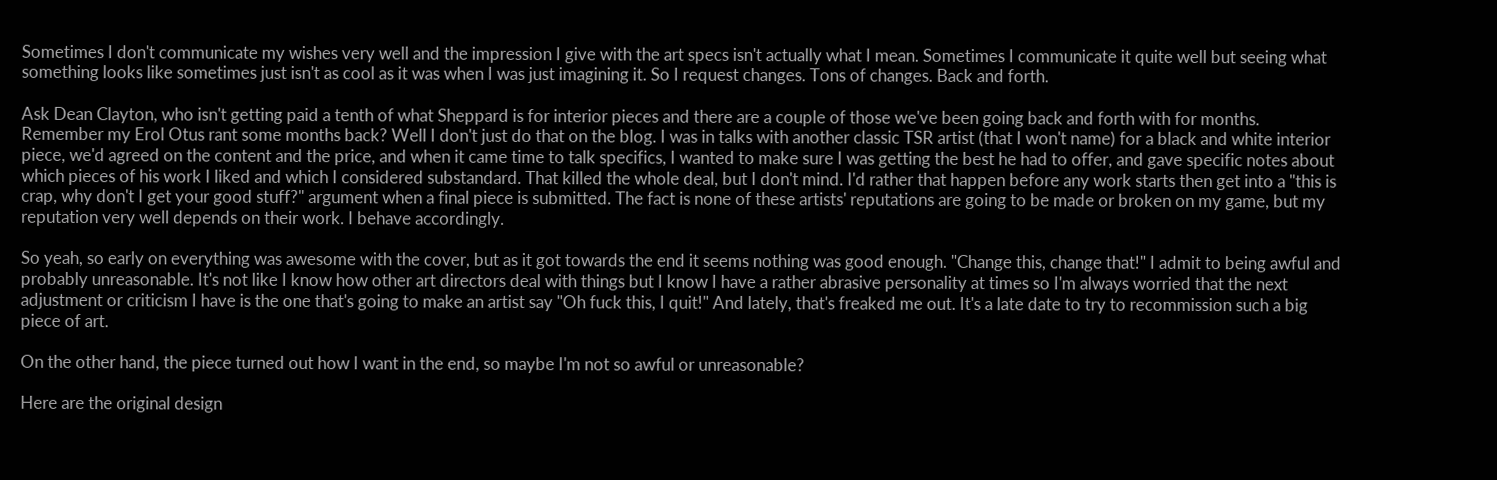Sometimes I don't communicate my wishes very well and the impression I give with the art specs isn't actually what I mean. Sometimes I communicate it quite well but seeing what something looks like sometimes just isn't as cool as it was when I was just imagining it. So I request changes. Tons of changes. Back and forth.

Ask Dean Clayton, who isn't getting paid a tenth of what Sheppard is for interior pieces and there are a couple of those we've been going back and forth with for months. Remember my Erol Otus rant some months back? Well I don't just do that on the blog. I was in talks with another classic TSR artist (that I won't name) for a black and white interior piece, we'd agreed on the content and the price, and when it came time to talk specifics, I wanted to make sure I was getting the best he had to offer, and gave specific notes about which pieces of his work I liked and which I considered substandard. That killed the whole deal, but I don't mind. I'd rather that happen before any work starts then get into a "this is crap, why don't I get your good stuff?" argument when a final piece is submitted. The fact is none of these artists' reputations are going to be made or broken on my game, but my reputation very well depends on their work. I behave accordingly.

So yeah, so early on everything was awesome with the cover, but as it got towards the end it seems nothing was good enough. "Change this, change that!" I admit to being awful and probably unreasonable. It's not like I know how other art directors deal with things but I know I have a rather abrasive personality at times so I'm always worried that the next adjustment or criticism I have is the one that's going to make an artist say "Oh fuck this, I quit!" And lately, that's freaked me out. It's a late date to try to recommission such a big piece of art.

On the other hand, the piece turned out how I want in the end, so maybe I'm not so awful or unreasonable?

Here are the original design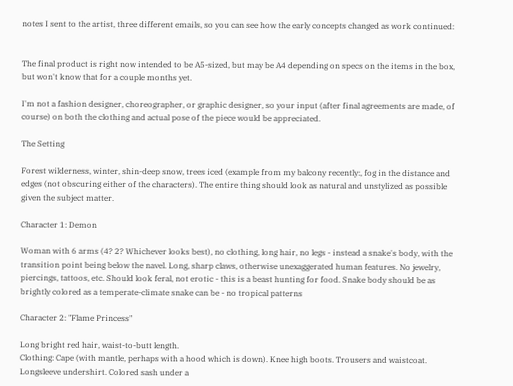notes I sent to the artist, three different emails, so you can see how the early concepts changed as work continued:


The final product is right now intended to be A5-sized, but may be A4 depending on specs on the items in the box, but won't know that for a couple months yet.

I'm not a fashion designer, choreographer, or graphic designer, so your input (after final agreements are made, of course) on both the clothing and actual pose of the piece would be appreciated.

The Setting

Forest wilderness, winter, shin-deep snow, trees iced (example from my balcony recently:, fog in the distance and edges (not obscuring either of the characters). The entire thing should look as natural and unstylized as possible given the subject matter.

Character 1: Demon

Woman with 6 arms (4? 2? Whichever looks best), no clothing, long hair, no legs - instead a snake's body, with the transition point being below the navel. Long, sharp claws, otherwise unexaggerated human features. No jewelry, piercings, tattoos, etc. Should look feral, not erotic - this is a beast hunting for food. Snake body should be as brightly colored as a temperate-climate snake can be - no tropical patterns

Character 2: "Flame Princess"

Long bright red hair, waist-to-butt length.
Clothing: Cape (with mantle, perhaps with a hood which is down). Knee high boots. Trousers and waistcoat. Longsleeve undershirt. Colored sash under a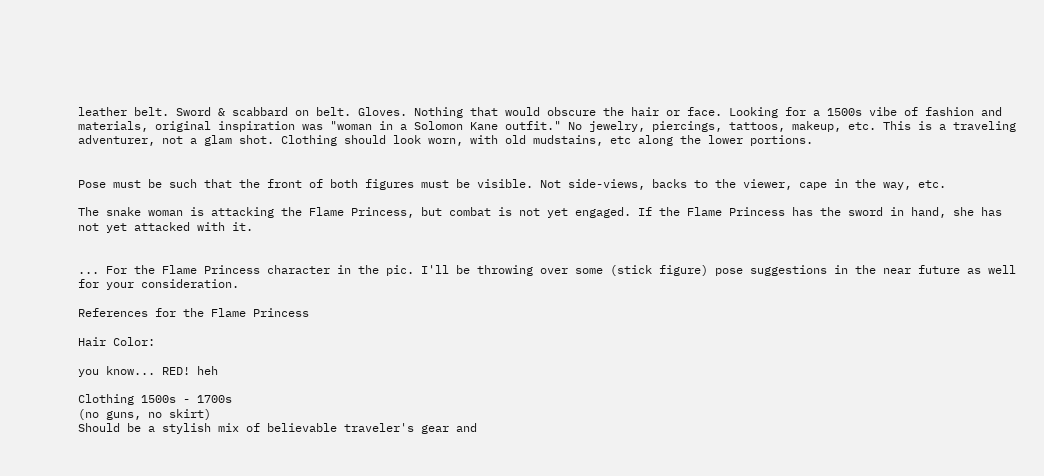leather belt. Sword & scabbard on belt. Gloves. Nothing that would obscure the hair or face. Looking for a 1500s vibe of fashion and materials, original inspiration was "woman in a Solomon Kane outfit." No jewelry, piercings, tattoos, makeup, etc. This is a traveling adventurer, not a glam shot. Clothing should look worn, with old mudstains, etc along the lower portions.


Pose must be such that the front of both figures must be visible. Not side-views, backs to the viewer, cape in the way, etc.

The snake woman is attacking the Flame Princess, but combat is not yet engaged. If the Flame Princess has the sword in hand, she has not yet attacked with it.


... For the Flame Princess character in the pic. I'll be throwing over some (stick figure) pose suggestions in the near future as well for your consideration.

References for the Flame Princess

Hair Color:

you know... RED! heh

Clothing 1500s - 1700s
(no guns, no skirt)
Should be a stylish mix of believable traveler's gear and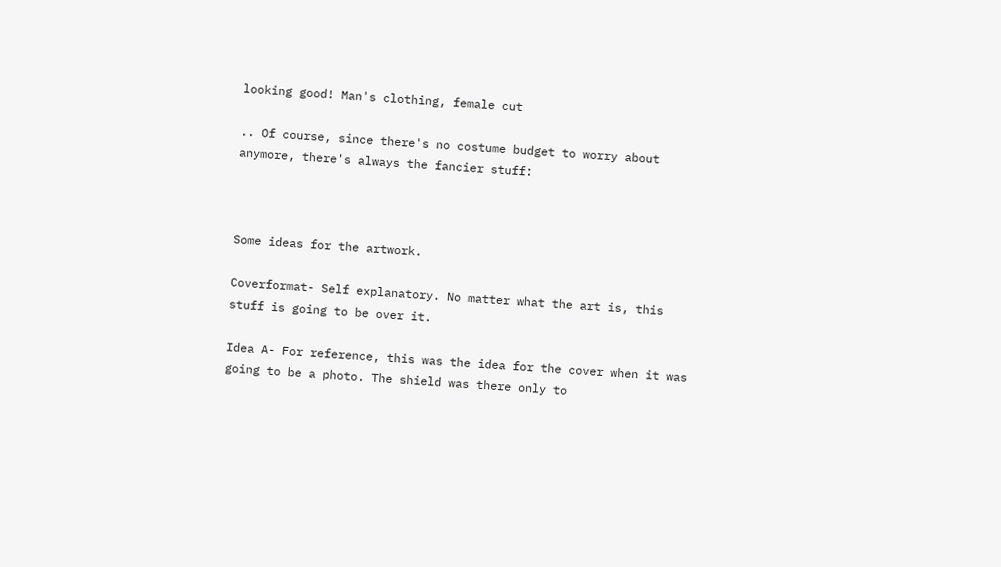looking good! Man's clothing, female cut

.. Of course, since there's no costume budget to worry about anymore, there's always the fancier stuff:



Some ideas for the artwork.

Coverformat- Self explanatory. No matter what the art is, this stuff is going to be over it.

Idea A- For reference, this was the idea for the cover when it was going to be a photo. The shield was there only to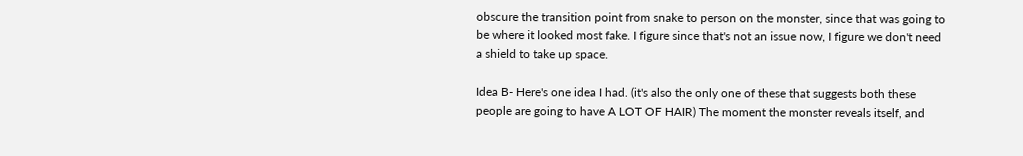obscure the transition point from snake to person on the monster, since that was going to be where it looked most fake. I figure since that's not an issue now, I figure we don't need a shield to take up space.

Idea B- Here's one idea I had. (it's also the only one of these that suggests both these people are going to have A LOT OF HAIR) The moment the monster reveals itself, and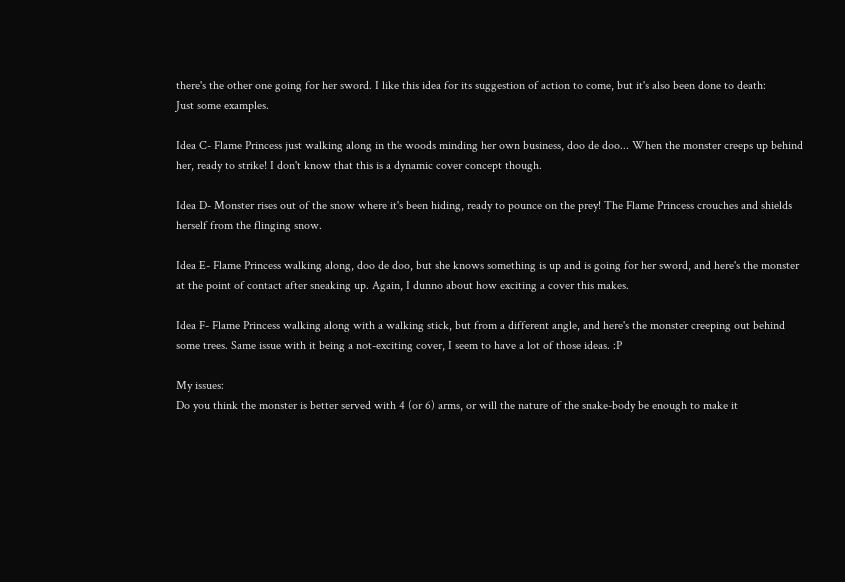there's the other one going for her sword. I like this idea for its suggestion of action to come, but it's also been done to death:
Just some examples.

Idea C- Flame Princess just walking along in the woods minding her own business, doo de doo... When the monster creeps up behind her, ready to strike! I don't know that this is a dynamic cover concept though.

Idea D- Monster rises out of the snow where it's been hiding, ready to pounce on the prey! The Flame Princess crouches and shields herself from the flinging snow.

Idea E- Flame Princess walking along, doo de doo, but she knows something is up and is going for her sword, and here's the monster at the point of contact after sneaking up. Again, I dunno about how exciting a cover this makes.

Idea F- Flame Princess walking along with a walking stick, but from a different angle, and here's the monster creeping out behind some trees. Same issue with it being a not-exciting cover, I seem to have a lot of those ideas. :P

My issues:
Do you think the monster is better served with 4 (or 6) arms, or will the nature of the snake-body be enough to make it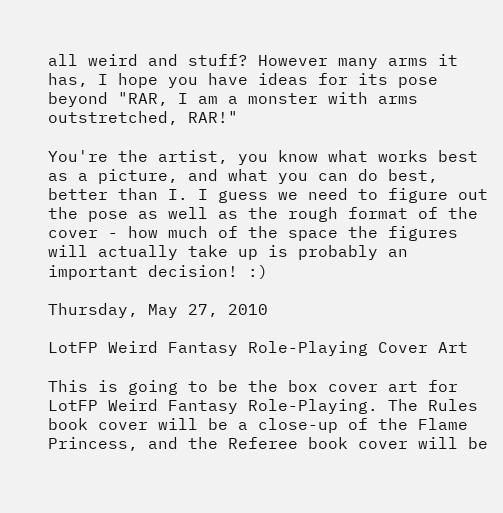all weird and stuff? However many arms it has, I hope you have ideas for its pose beyond "RAR, I am a monster with arms outstretched, RAR!"

You're the artist, you know what works best as a picture, and what you can do best, better than I. I guess we need to figure out the pose as well as the rough format of the cover - how much of the space the figures will actually take up is probably an important decision! :)

Thursday, May 27, 2010

LotFP Weird Fantasy Role-Playing Cover Art

This is going to be the box cover art for LotFP Weird Fantasy Role-Playing. The Rules book cover will be a close-up of the Flame Princess, and the Referee book cover will be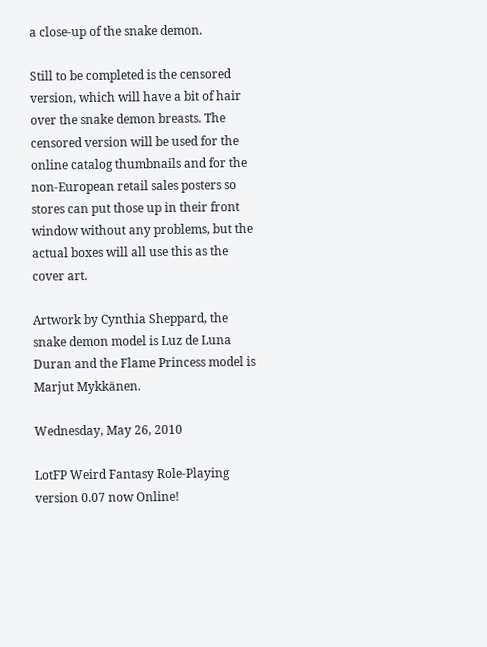a close-up of the snake demon.

Still to be completed is the censored version, which will have a bit of hair over the snake demon breasts. The censored version will be used for the online catalog thumbnails and for the non-European retail sales posters so stores can put those up in their front window without any problems, but the actual boxes will all use this as the cover art.

Artwork by Cynthia Sheppard, the snake demon model is Luz de Luna Duran and the Flame Princess model is Marjut Mykkänen.

Wednesday, May 26, 2010

LotFP Weird Fantasy Role-Playing version 0.07 now Online!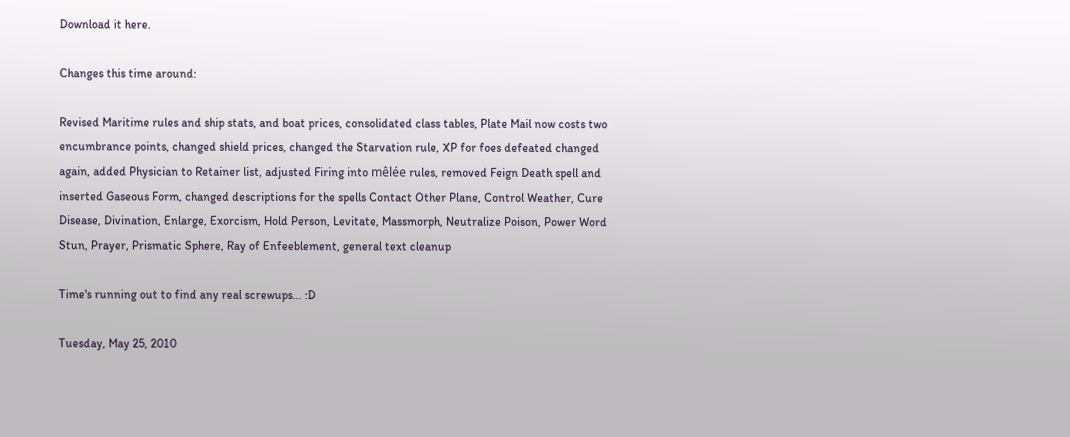Download it here.

Changes this time around:

Revised Maritime rules and ship stats, and boat prices, consolidated class tables, Plate Mail now costs two encumbrance points, changed shield prices, changed the Starvation rule, XP for foes defeated changed again, added Physician to Retainer list, adjusted Firing into mêlée rules, removed Feign Death spell and inserted Gaseous Form, changed descriptions for the spells Contact Other Plane, Control Weather, Cure Disease, Divination, Enlarge, Exorcism, Hold Person, Levitate, Massmorph, Neutralize Poison, Power Word Stun, Prayer, Prismatic Sphere, Ray of Enfeeblement, general text cleanup

Time's running out to find any real screwups... :D

Tuesday, May 25, 2010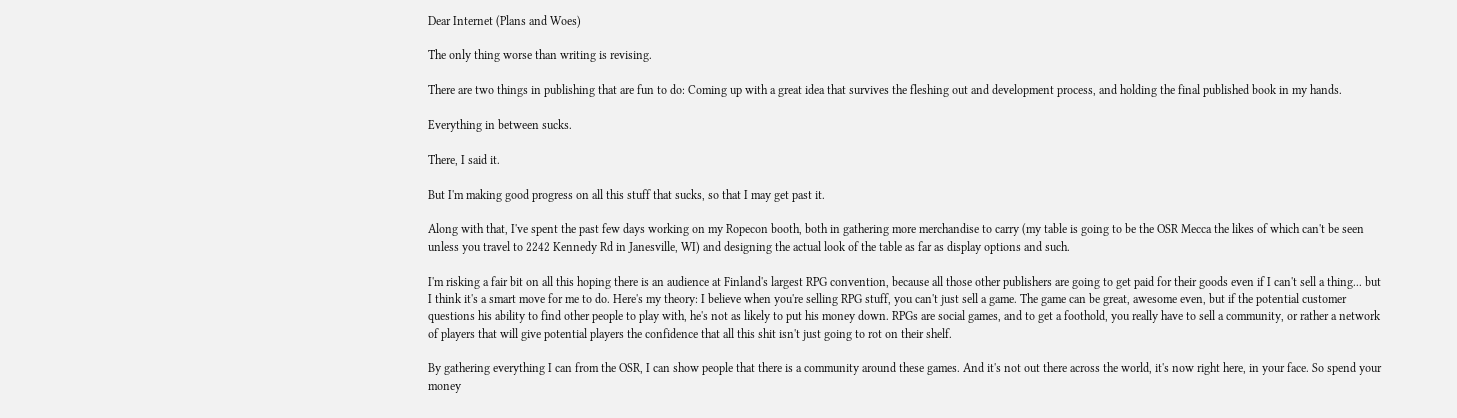Dear Internet (Plans and Woes)

The only thing worse than writing is revising.

There are two things in publishing that are fun to do: Coming up with a great idea that survives the fleshing out and development process, and holding the final published book in my hands.

Everything in between sucks.

There, I said it.

But I'm making good progress on all this stuff that sucks, so that I may get past it.

Along with that, I've spent the past few days working on my Ropecon booth, both in gathering more merchandise to carry (my table is going to be the OSR Mecca the likes of which can't be seen unless you travel to 2242 Kennedy Rd in Janesville, WI) and designing the actual look of the table as far as display options and such.

I'm risking a fair bit on all this hoping there is an audience at Finland's largest RPG convention, because all those other publishers are going to get paid for their goods even if I can't sell a thing... but I think it's a smart move for me to do. Here's my theory: I believe when you're selling RPG stuff, you can't just sell a game. The game can be great, awesome even, but if the potential customer questions his ability to find other people to play with, he's not as likely to put his money down. RPGs are social games, and to get a foothold, you really have to sell a community, or rather a network of players that will give potential players the confidence that all this shit isn't just going to rot on their shelf.

By gathering everything I can from the OSR, I can show people that there is a community around these games. And it's not out there across the world, it's now right here, in your face. So spend your money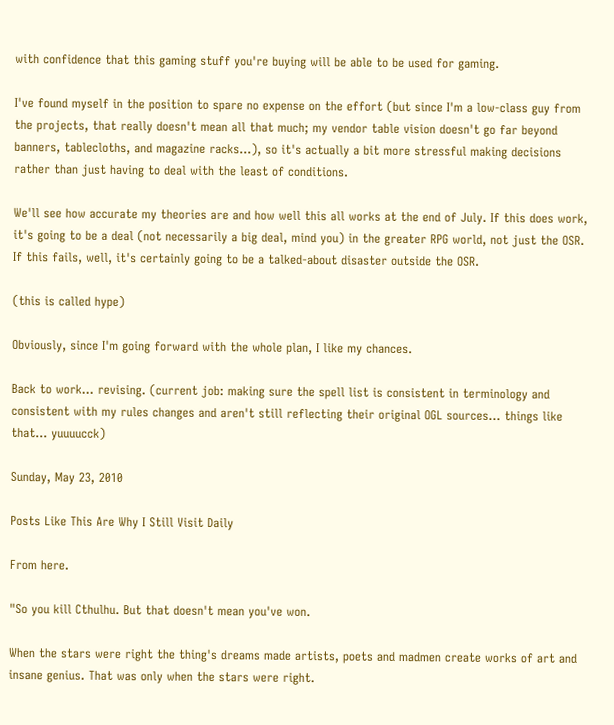with confidence that this gaming stuff you're buying will be able to be used for gaming.

I've found myself in the position to spare no expense on the effort (but since I'm a low-class guy from the projects, that really doesn't mean all that much; my vendor table vision doesn't go far beyond banners, tablecloths, and magazine racks...), so it's actually a bit more stressful making decisions rather than just having to deal with the least of conditions.

We'll see how accurate my theories are and how well this all works at the end of July. If this does work, it's going to be a deal (not necessarily a big deal, mind you) in the greater RPG world, not just the OSR. If this fails, well, it's certainly going to be a talked-about disaster outside the OSR.

(this is called hype)

Obviously, since I'm going forward with the whole plan, I like my chances.

Back to work... revising. (current job: making sure the spell list is consistent in terminology and consistent with my rules changes and aren't still reflecting their original OGL sources... things like that... yuuuucck)

Sunday, May 23, 2010

Posts Like This Are Why I Still Visit Daily

From here.

"So you kill Cthulhu. But that doesn't mean you've won.

When the stars were right the thing's dreams made artists, poets and madmen create works of art and insane genius. That was only when the stars were right.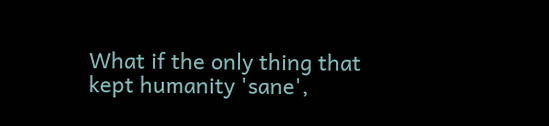What if the only thing that kept humanity 'sane',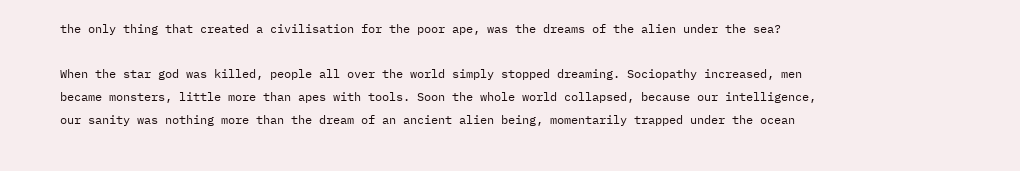the only thing that created a civilisation for the poor ape, was the dreams of the alien under the sea?

When the star god was killed, people all over the world simply stopped dreaming. Sociopathy increased, men became monsters, little more than apes with tools. Soon the whole world collapsed, because our intelligence, our sanity was nothing more than the dream of an ancient alien being, momentarily trapped under the ocean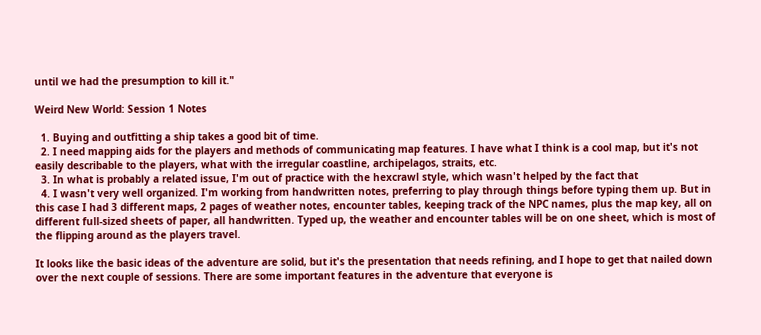until we had the presumption to kill it."

Weird New World: Session 1 Notes

  1. Buying and outfitting a ship takes a good bit of time.
  2. I need mapping aids for the players and methods of communicating map features. I have what I think is a cool map, but it's not easily describable to the players, what with the irregular coastline, archipelagos, straits, etc.
  3. In what is probably a related issue, I'm out of practice with the hexcrawl style, which wasn't helped by the fact that
  4. I wasn't very well organized. I'm working from handwritten notes, preferring to play through things before typing them up. But in this case I had 3 different maps, 2 pages of weather notes, encounter tables, keeping track of the NPC names, plus the map key, all on different full-sized sheets of paper, all handwritten. Typed up, the weather and encounter tables will be on one sheet, which is most of the flipping around as the players travel.

It looks like the basic ideas of the adventure are solid, but it's the presentation that needs refining, and I hope to get that nailed down over the next couple of sessions. There are some important features in the adventure that everyone is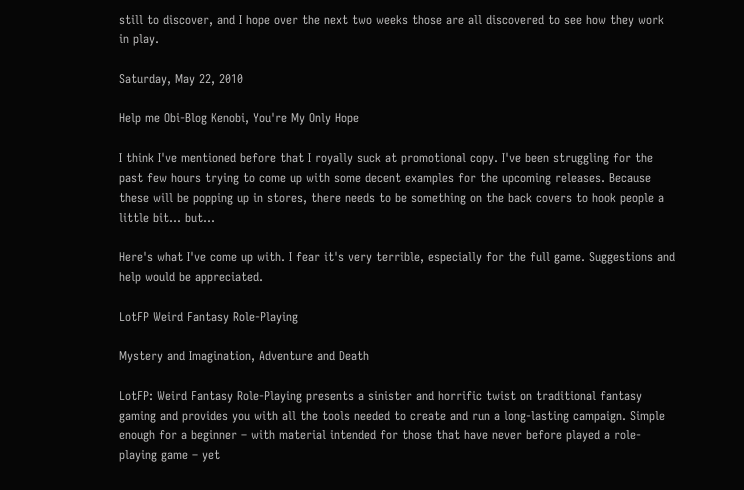still to discover, and I hope over the next two weeks those are all discovered to see how they work in play.

Saturday, May 22, 2010

Help me Obi-Blog Kenobi, You're My Only Hope

I think I've mentioned before that I royally suck at promotional copy. I've been struggling for the past few hours trying to come up with some decent examples for the upcoming releases. Because these will be popping up in stores, there needs to be something on the back covers to hook people a little bit... but...

Here's what I've come up with. I fear it's very terrible, especially for the full game. Suggestions and help would be appreciated.

LotFP Weird Fantasy Role-Playing

Mystery and Imagination, Adventure and Death

LotFP: Weird Fantasy Role-Playing presents a sinister and horrific twist on traditional fantasy gaming and provides you with all the tools needed to create and run a long-lasting campaign. Simple enough for a beginner – with material intended for those that have never before played a role-playing game – yet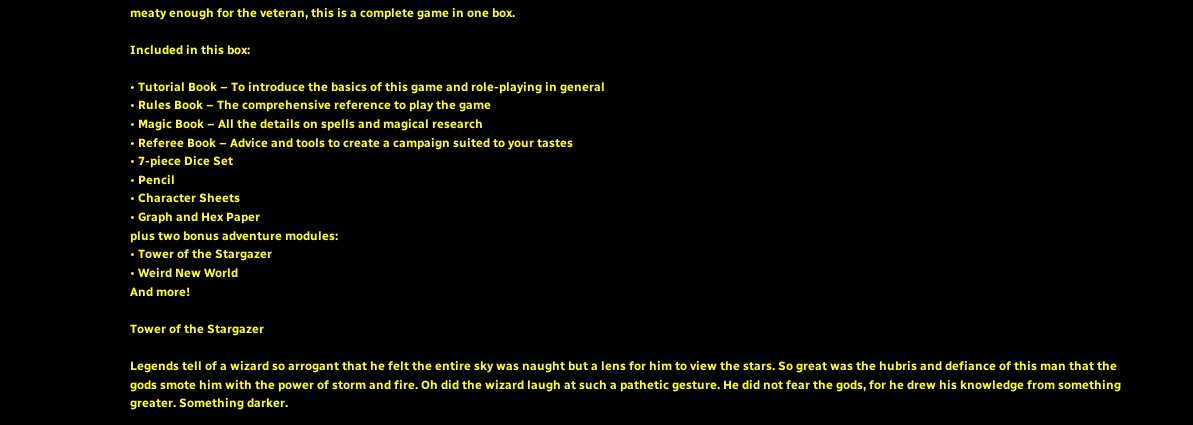meaty enough for the veteran, this is a complete game in one box.

Included in this box:

• Tutorial Book – To introduce the basics of this game and role-playing in general
• Rules Book – The comprehensive reference to play the game
• Magic Book – All the details on spells and magical research
• Referee Book – Advice and tools to create a campaign suited to your tastes
• 7-piece Dice Set
• Pencil
• Character Sheets
• Graph and Hex Paper
plus two bonus adventure modules:
• Tower of the Stargazer
• Weird New World
And more!

Tower of the Stargazer

Legends tell of a wizard so arrogant that he felt the entire sky was naught but a lens for him to view the stars. So great was the hubris and defiance of this man that the gods smote him with the power of storm and fire. Oh did the wizard laugh at such a pathetic gesture. He did not fear the gods, for he drew his knowledge from something greater. Something darker.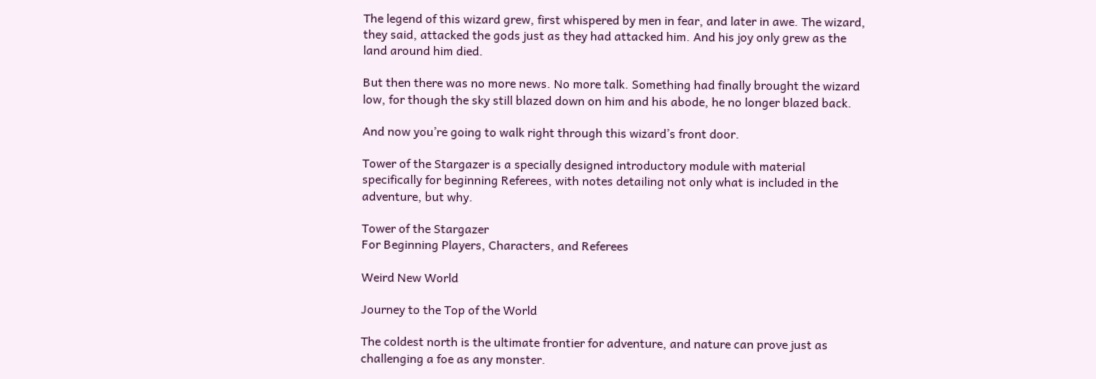The legend of this wizard grew, first whispered by men in fear, and later in awe. The wizard, they said, attacked the gods just as they had attacked him. And his joy only grew as the land around him died.

But then there was no more news. No more talk. Something had finally brought the wizard low, for though the sky still blazed down on him and his abode, he no longer blazed back.

And now you’re going to walk right through this wizard’s front door.

Tower of the Stargazer is a specially designed introductory module with material specifically for beginning Referees, with notes detailing not only what is included in the adventure, but why.

Tower of the Stargazer
For Beginning Players, Characters, and Referees

Weird New World

Journey to the Top of the World

The coldest north is the ultimate frontier for adventure, and nature can prove just as challenging a foe as any monster.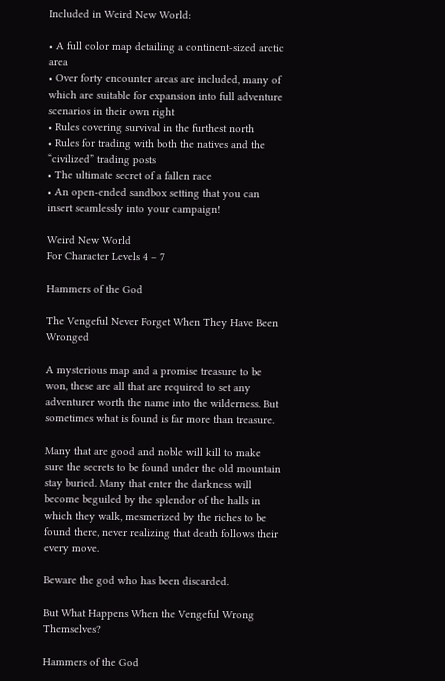Included in Weird New World:

• A full color map detailing a continent-sized arctic area
• Over forty encounter areas are included, many of which are suitable for expansion into full adventure scenarios in their own right
• Rules covering survival in the furthest north
• Rules for trading with both the natives and the “civilized” trading posts
• The ultimate secret of a fallen race
• An open-ended sandbox setting that you can insert seamlessly into your campaign!

Weird New World
For Character Levels 4 – 7

Hammers of the God

The Vengeful Never Forget When They Have Been Wronged

A mysterious map and a promise treasure to be won, these are all that are required to set any adventurer worth the name into the wilderness. But sometimes what is found is far more than treasure.

Many that are good and noble will kill to make sure the secrets to be found under the old mountain stay buried. Many that enter the darkness will become beguiled by the splendor of the halls in which they walk, mesmerized by the riches to be found there, never realizing that death follows their every move.

Beware the god who has been discarded.

But What Happens When the Vengeful Wrong Themselves?

Hammers of the God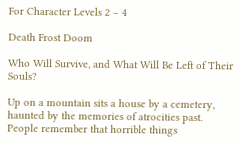For Character Levels 2 – 4

Death Frost Doom

Who Will Survive, and What Will Be Left of Their Souls?

Up on a mountain sits a house by a cemetery, haunted by the memories of atrocities past. People remember that horrible things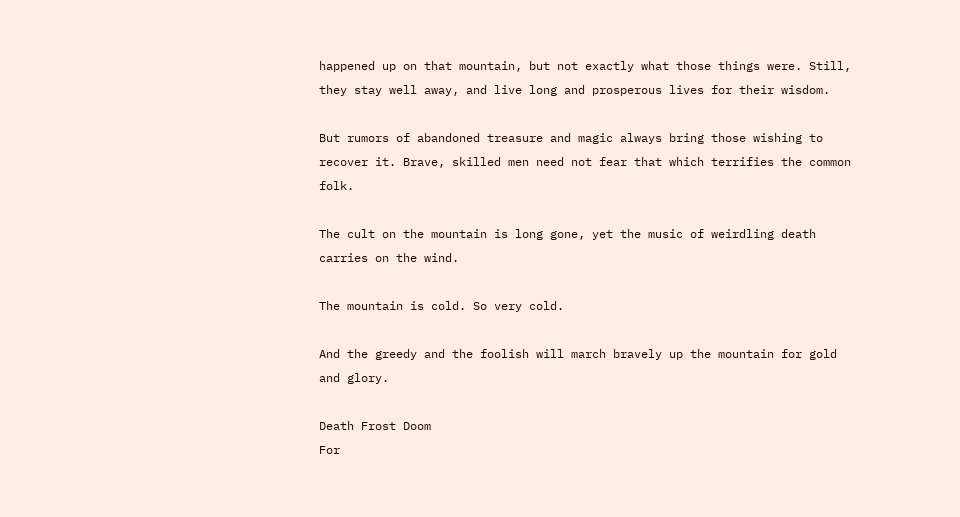happened up on that mountain, but not exactly what those things were. Still, they stay well away, and live long and prosperous lives for their wisdom.

But rumors of abandoned treasure and magic always bring those wishing to recover it. Brave, skilled men need not fear that which terrifies the common folk.

The cult on the mountain is long gone, yet the music of weirdling death carries on the wind.

The mountain is cold. So very cold.

And the greedy and the foolish will march bravely up the mountain for gold and glory.

Death Frost Doom
For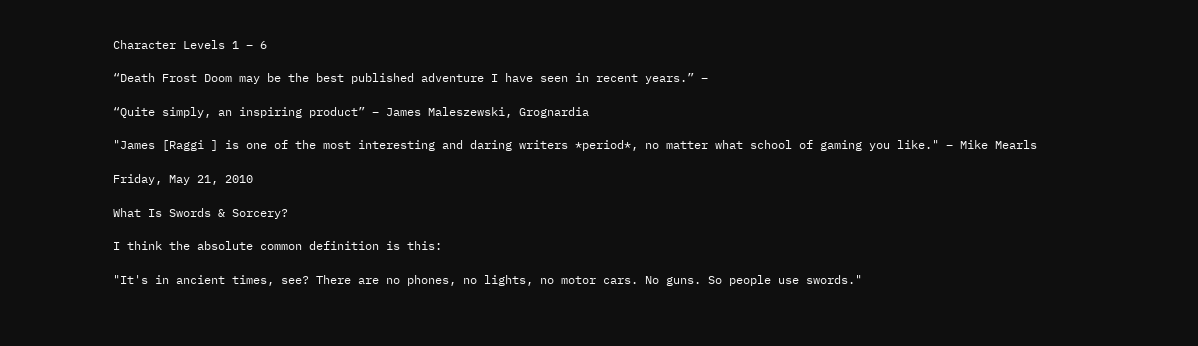Character Levels 1 – 6

“Death Frost Doom may be the best published adventure I have seen in recent years.” –

“Quite simply, an inspiring product” – James Maleszewski, Grognardia

"James [Raggi ] is one of the most interesting and daring writers *period*, no matter what school of gaming you like." – Mike Mearls

Friday, May 21, 2010

What Is Swords & Sorcery?

I think the absolute common definition is this:

"It's in ancient times, see? There are no phones, no lights, no motor cars. No guns. So people use swords."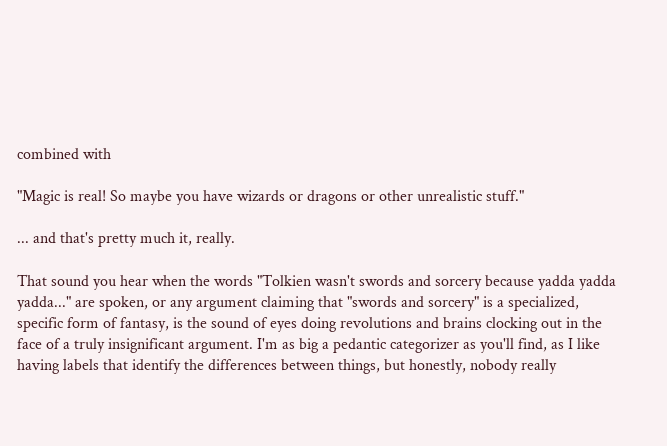combined with

"Magic is real! So maybe you have wizards or dragons or other unrealistic stuff."

... and that's pretty much it, really.

That sound you hear when the words "Tolkien wasn't swords and sorcery because yadda yadda yadda..." are spoken, or any argument claiming that "swords and sorcery" is a specialized, specific form of fantasy, is the sound of eyes doing revolutions and brains clocking out in the face of a truly insignificant argument. I'm as big a pedantic categorizer as you'll find, as I like having labels that identify the differences between things, but honestly, nobody really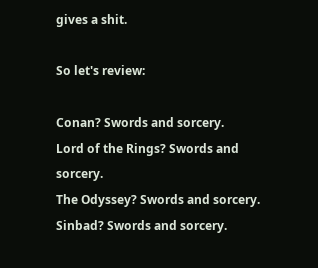gives a shit.

So let's review:

Conan? Swords and sorcery.
Lord of the Rings? Swords and sorcery.
The Odyssey? Swords and sorcery.
Sinbad? Swords and sorcery.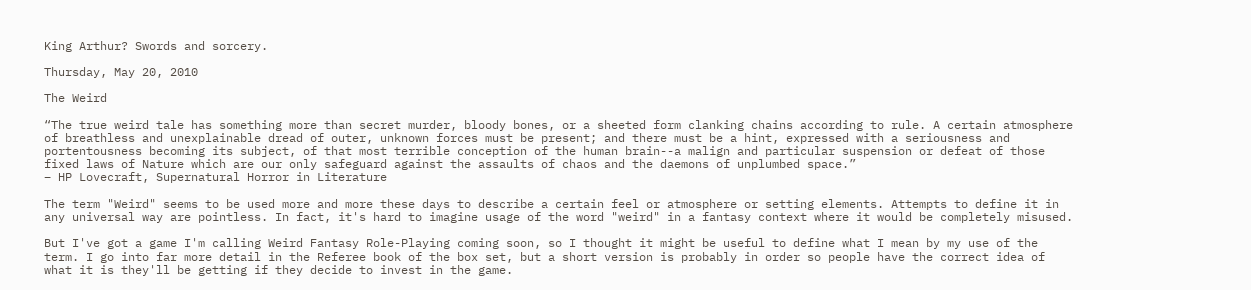King Arthur? Swords and sorcery.

Thursday, May 20, 2010

The Weird

“The true weird tale has something more than secret murder, bloody bones, or a sheeted form clanking chains according to rule. A certain atmosphere of breathless and unexplainable dread of outer, unknown forces must be present; and there must be a hint, expressed with a seriousness and portentousness becoming its subject, of that most terrible conception of the human brain--a malign and particular suspension or defeat of those fixed laws of Nature which are our only safeguard against the assaults of chaos and the daemons of unplumbed space.”
– HP Lovecraft, Supernatural Horror in Literature

The term "Weird" seems to be used more and more these days to describe a certain feel or atmosphere or setting elements. Attempts to define it in any universal way are pointless. In fact, it's hard to imagine usage of the word "weird" in a fantasy context where it would be completely misused.

But I've got a game I'm calling Weird Fantasy Role-Playing coming soon, so I thought it might be useful to define what I mean by my use of the term. I go into far more detail in the Referee book of the box set, but a short version is probably in order so people have the correct idea of what it is they'll be getting if they decide to invest in the game.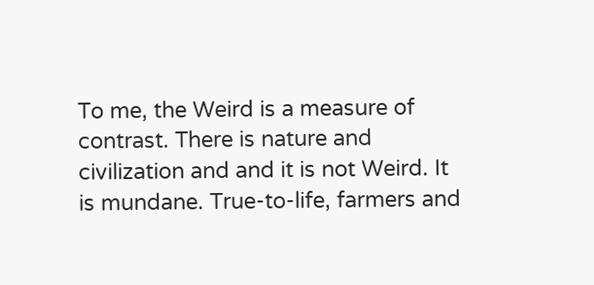To me, the Weird is a measure of contrast. There is nature and civilization and and it is not Weird. It is mundane. True-to-life, farmers and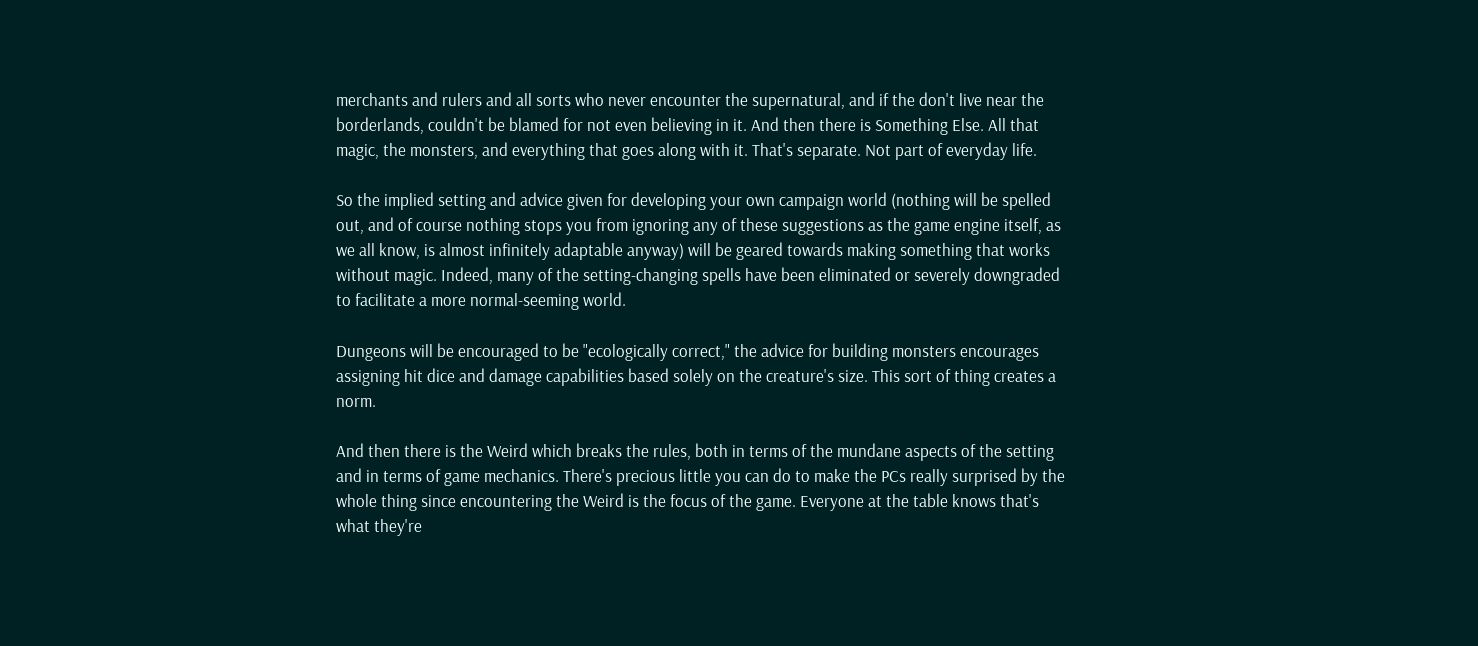merchants and rulers and all sorts who never encounter the supernatural, and if the don't live near the borderlands, couldn't be blamed for not even believing in it. And then there is Something Else. All that magic, the monsters, and everything that goes along with it. That's separate. Not part of everyday life.

So the implied setting and advice given for developing your own campaign world (nothing will be spelled out, and of course nothing stops you from ignoring any of these suggestions as the game engine itself, as we all know, is almost infinitely adaptable anyway) will be geared towards making something that works without magic. Indeed, many of the setting-changing spells have been eliminated or severely downgraded to facilitate a more normal-seeming world.

Dungeons will be encouraged to be "ecologically correct," the advice for building monsters encourages assigning hit dice and damage capabilities based solely on the creature's size. This sort of thing creates a norm.

And then there is the Weird which breaks the rules, both in terms of the mundane aspects of the setting and in terms of game mechanics. There's precious little you can do to make the PCs really surprised by the whole thing since encountering the Weird is the focus of the game. Everyone at the table knows that's what they're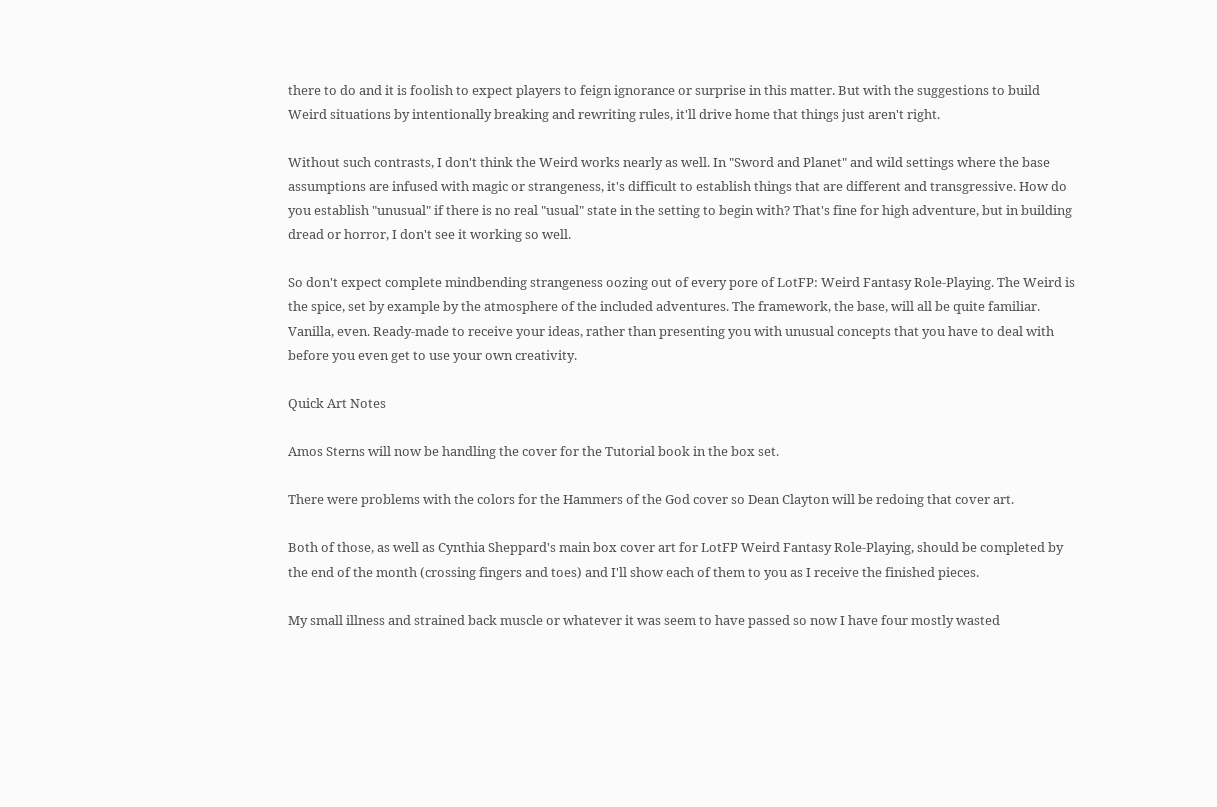there to do and it is foolish to expect players to feign ignorance or surprise in this matter. But with the suggestions to build Weird situations by intentionally breaking and rewriting rules, it'll drive home that things just aren't right.

Without such contrasts, I don't think the Weird works nearly as well. In "Sword and Planet" and wild settings where the base assumptions are infused with magic or strangeness, it's difficult to establish things that are different and transgressive. How do you establish "unusual" if there is no real "usual" state in the setting to begin with? That's fine for high adventure, but in building dread or horror, I don't see it working so well.

So don't expect complete mindbending strangeness oozing out of every pore of LotFP: Weird Fantasy Role-Playing. The Weird is the spice, set by example by the atmosphere of the included adventures. The framework, the base, will all be quite familiar. Vanilla, even. Ready-made to receive your ideas, rather than presenting you with unusual concepts that you have to deal with before you even get to use your own creativity.

Quick Art Notes

Amos Sterns will now be handling the cover for the Tutorial book in the box set.

There were problems with the colors for the Hammers of the God cover so Dean Clayton will be redoing that cover art.

Both of those, as well as Cynthia Sheppard's main box cover art for LotFP Weird Fantasy Role-Playing, should be completed by the end of the month (crossing fingers and toes) and I'll show each of them to you as I receive the finished pieces.

My small illness and strained back muscle or whatever it was seem to have passed so now I have four mostly wasted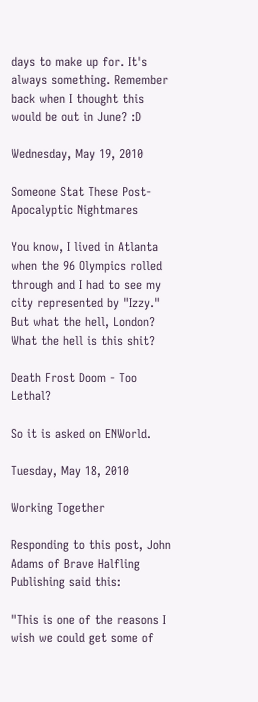days to make up for. It's always something. Remember back when I thought this would be out in June? :D

Wednesday, May 19, 2010

Someone Stat These Post-Apocalyptic Nightmares

You know, I lived in Atlanta when the 96 Olympics rolled through and I had to see my city represented by "Izzy." But what the hell, London? What the hell is this shit?

Death Frost Doom - Too Lethal?

So it is asked on ENWorld.

Tuesday, May 18, 2010

Working Together

Responding to this post, John Adams of Brave Halfling Publishing said this:

"This is one of the reasons I wish we could get some of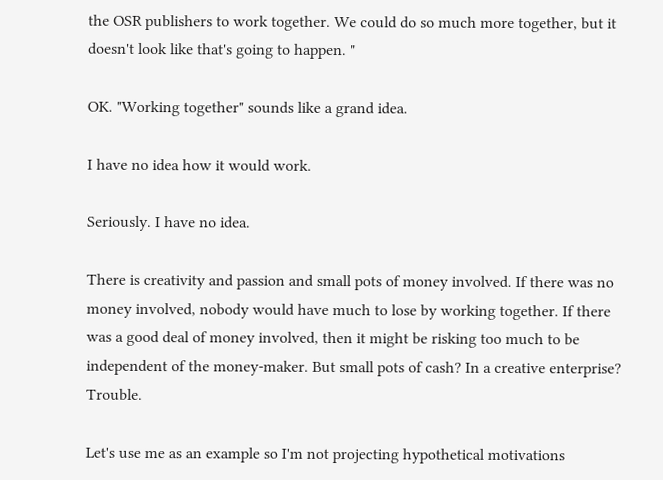the OSR publishers to work together. We could do so much more together, but it doesn't look like that's going to happen. "

OK. "Working together" sounds like a grand idea.

I have no idea how it would work.

Seriously. I have no idea.

There is creativity and passion and small pots of money involved. If there was no money involved, nobody would have much to lose by working together. If there was a good deal of money involved, then it might be risking too much to be independent of the money-maker. But small pots of cash? In a creative enterprise? Trouble.

Let's use me as an example so I'm not projecting hypothetical motivations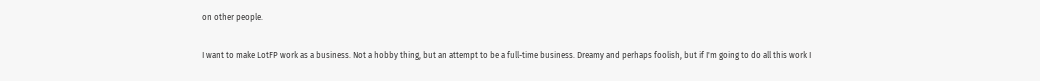on other people.

I want to make LotFP work as a business. Not a hobby thing, but an attempt to be a full-time business. Dreamy and perhaps foolish, but if I'm going to do all this work I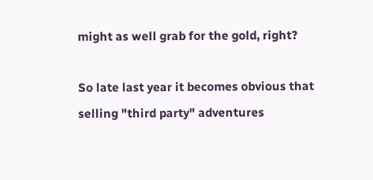might as well grab for the gold, right?

So late last year it becomes obvious that selling "third party" adventures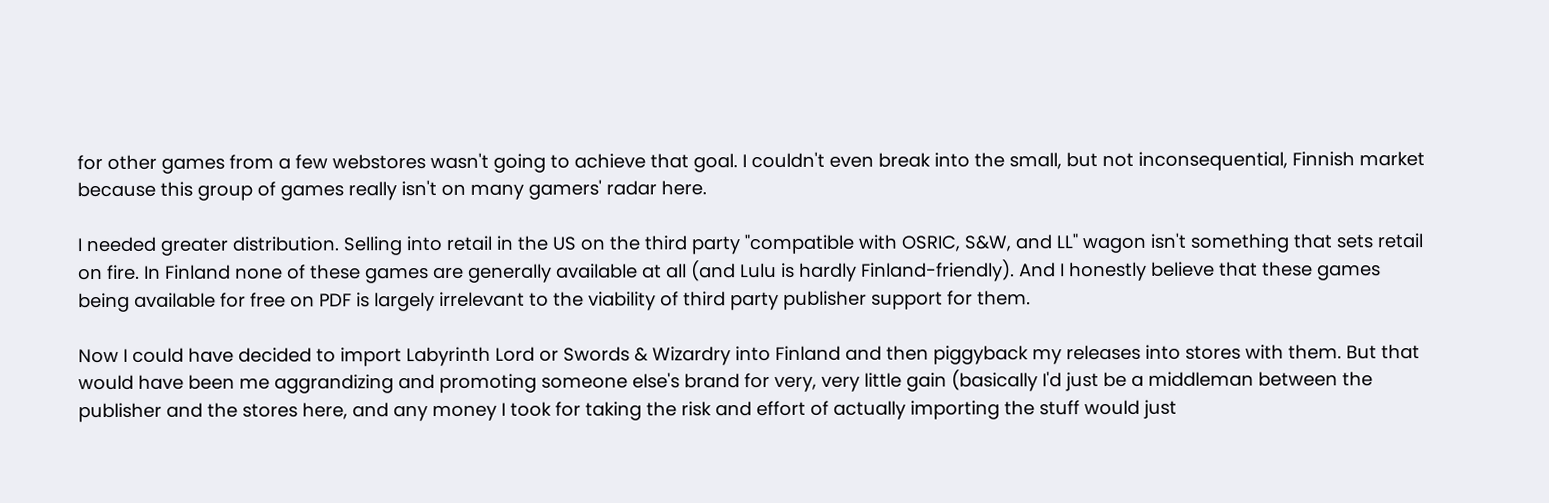for other games from a few webstores wasn't going to achieve that goal. I couldn't even break into the small, but not inconsequential, Finnish market because this group of games really isn't on many gamers' radar here.

I needed greater distribution. Selling into retail in the US on the third party "compatible with OSRIC, S&W, and LL" wagon isn't something that sets retail on fire. In Finland none of these games are generally available at all (and Lulu is hardly Finland-friendly). And I honestly believe that these games being available for free on PDF is largely irrelevant to the viability of third party publisher support for them.

Now I could have decided to import Labyrinth Lord or Swords & Wizardry into Finland and then piggyback my releases into stores with them. But that would have been me aggrandizing and promoting someone else's brand for very, very little gain (basically I'd just be a middleman between the publisher and the stores here, and any money I took for taking the risk and effort of actually importing the stuff would just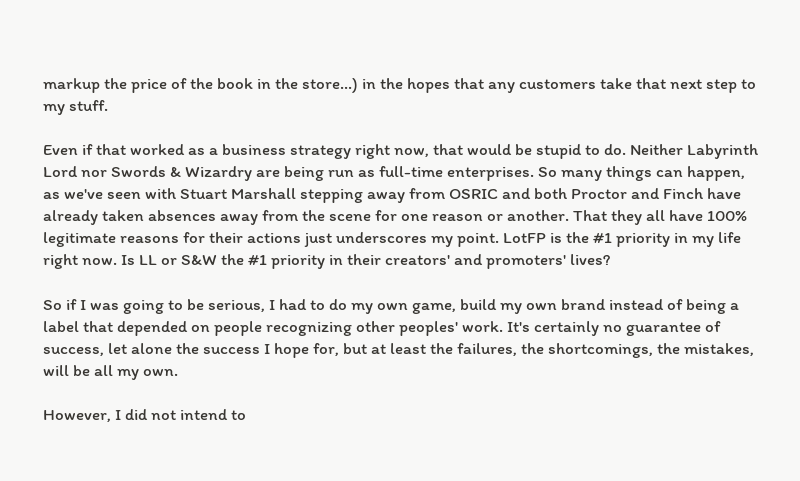markup the price of the book in the store...) in the hopes that any customers take that next step to my stuff.

Even if that worked as a business strategy right now, that would be stupid to do. Neither Labyrinth Lord nor Swords & Wizardry are being run as full-time enterprises. So many things can happen, as we've seen with Stuart Marshall stepping away from OSRIC and both Proctor and Finch have already taken absences away from the scene for one reason or another. That they all have 100% legitimate reasons for their actions just underscores my point. LotFP is the #1 priority in my life right now. Is LL or S&W the #1 priority in their creators' and promoters' lives?

So if I was going to be serious, I had to do my own game, build my own brand instead of being a label that depended on people recognizing other peoples' work. It's certainly no guarantee of success, let alone the success I hope for, but at least the failures, the shortcomings, the mistakes, will be all my own.

However, I did not intend to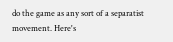do the game as any sort of a separatist movement. Here's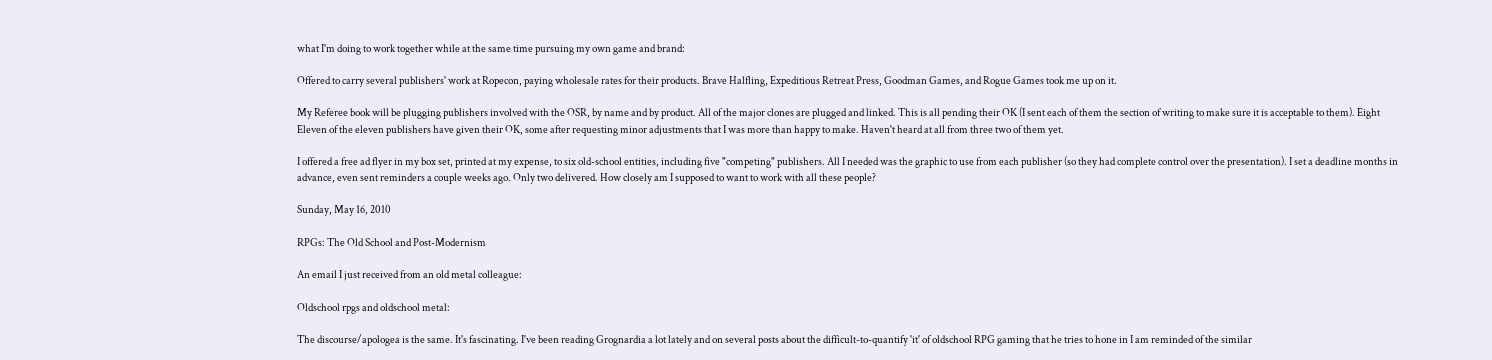what I'm doing to work together while at the same time pursuing my own game and brand:

Offered to carry several publishers' work at Ropecon, paying wholesale rates for their products. Brave Halfling, Expeditious Retreat Press, Goodman Games, and Rogue Games took me up on it.

My Referee book will be plugging publishers involved with the OSR, by name and by product. All of the major clones are plugged and linked. This is all pending their OK (I sent each of them the section of writing to make sure it is acceptable to them). Eight Eleven of the eleven publishers have given their OK, some after requesting minor adjustments that I was more than happy to make. Haven't heard at all from three two of them yet.

I offered a free ad flyer in my box set, printed at my expense, to six old-school entities, including five "competing" publishers. All I needed was the graphic to use from each publisher (so they had complete control over the presentation). I set a deadline months in advance, even sent reminders a couple weeks ago. Only two delivered. How closely am I supposed to want to work with all these people?

Sunday, May 16, 2010

RPGs: The Old School and Post-Modernism

An email I just received from an old metal colleague:

Oldschool rpgs and oldschool metal:

The discourse/apologea is the same. It's fascinating. I've been reading Grognardia a lot lately and on several posts about the difficult-to-quantify 'it' of oldschool RPG gaming that he tries to hone in I am reminded of the similar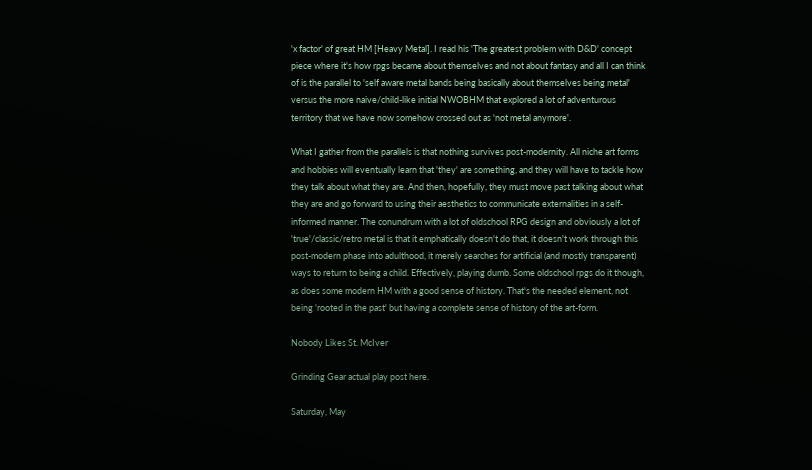'x factor' of great HM [Heavy Metal]. I read his 'The greatest problem with D&D' concept piece where it's how rpgs became about themselves and not about fantasy and all I can think of is the parallel to 'self aware metal bands being basically about themselves being metal' versus the more naive/child-like initial NWOBHM that explored a lot of adventurous territory that we have now somehow crossed out as 'not metal anymore'.

What I gather from the parallels is that nothing survives post-modernity. All niche art forms and hobbies will eventually learn that 'they' are something, and they will have to tackle how they talk about what they are. And then, hopefully, they must move past talking about what they are and go forward to using their aesthetics to communicate externalities in a self-informed manner. The conundrum with a lot of oldschool RPG design and obviously a lot of 'true'/classic/retro metal is that it emphatically doesn't do that, it doesn't work through this post-modern phase into adulthood, it merely searches for artificial (and mostly transparent) ways to return to being a child. Effectively, playing dumb. Some oldschool rpgs do it though, as does some modern HM with a good sense of history. That's the needed element, not being 'rooted in the past' but having a complete sense of history of the art-form.

Nobody Likes St. McIver

Grinding Gear actual play post here.

Saturday, May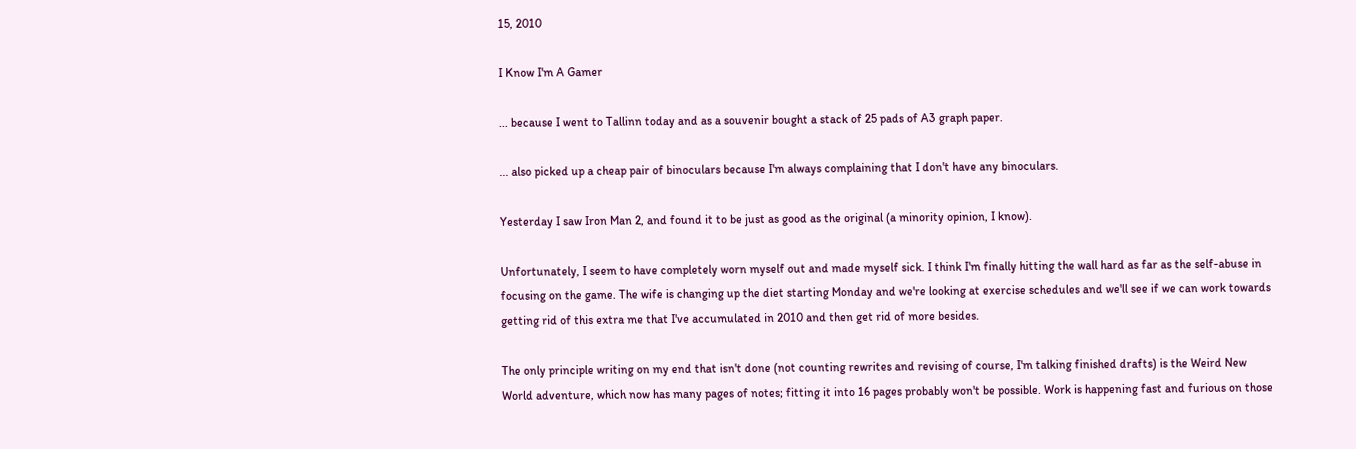15, 2010

I Know I'm A Gamer

... because I went to Tallinn today and as a souvenir bought a stack of 25 pads of A3 graph paper.

... also picked up a cheap pair of binoculars because I'm always complaining that I don't have any binoculars.

Yesterday I saw Iron Man 2, and found it to be just as good as the original (a minority opinion, I know).

Unfortunately, I seem to have completely worn myself out and made myself sick. I think I'm finally hitting the wall hard as far as the self-abuse in focusing on the game. The wife is changing up the diet starting Monday and we're looking at exercise schedules and we'll see if we can work towards getting rid of this extra me that I've accumulated in 2010 and then get rid of more besides.

The only principle writing on my end that isn't done (not counting rewrites and revising of course, I'm talking finished drafts) is the Weird New World adventure, which now has many pages of notes; fitting it into 16 pages probably won't be possible. Work is happening fast and furious on those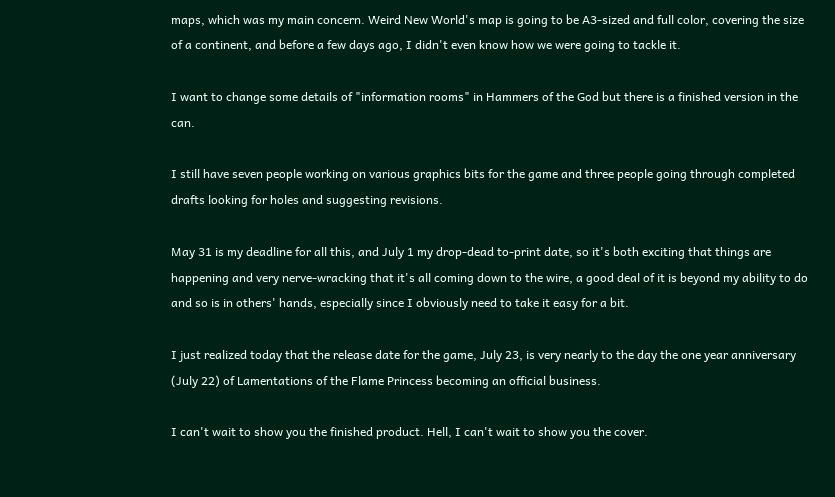maps, which was my main concern. Weird New World's map is going to be A3-sized and full color, covering the size of a continent, and before a few days ago, I didn't even know how we were going to tackle it.

I want to change some details of "information rooms" in Hammers of the God but there is a finished version in the can.

I still have seven people working on various graphics bits for the game and three people going through completed drafts looking for holes and suggesting revisions.

May 31 is my deadline for all this, and July 1 my drop-dead to-print date, so it's both exciting that things are happening and very nerve-wracking that it's all coming down to the wire, a good deal of it is beyond my ability to do and so is in others' hands, especially since I obviously need to take it easy for a bit.

I just realized today that the release date for the game, July 23, is very nearly to the day the one year anniversary (July 22) of Lamentations of the Flame Princess becoming an official business.

I can't wait to show you the finished product. Hell, I can't wait to show you the cover.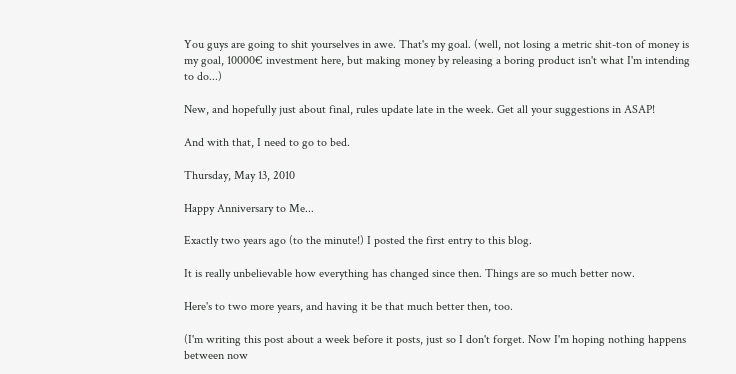You guys are going to shit yourselves in awe. That's my goal. (well, not losing a metric shit-ton of money is my goal, 10000€ investment here, but making money by releasing a boring product isn't what I'm intending to do...)

New, and hopefully just about final, rules update late in the week. Get all your suggestions in ASAP!

And with that, I need to go to bed.

Thursday, May 13, 2010

Happy Anniversary to Me...

Exactly two years ago (to the minute!) I posted the first entry to this blog.

It is really unbelievable how everything has changed since then. Things are so much better now.

Here's to two more years, and having it be that much better then, too.

(I'm writing this post about a week before it posts, just so I don't forget. Now I'm hoping nothing happens between now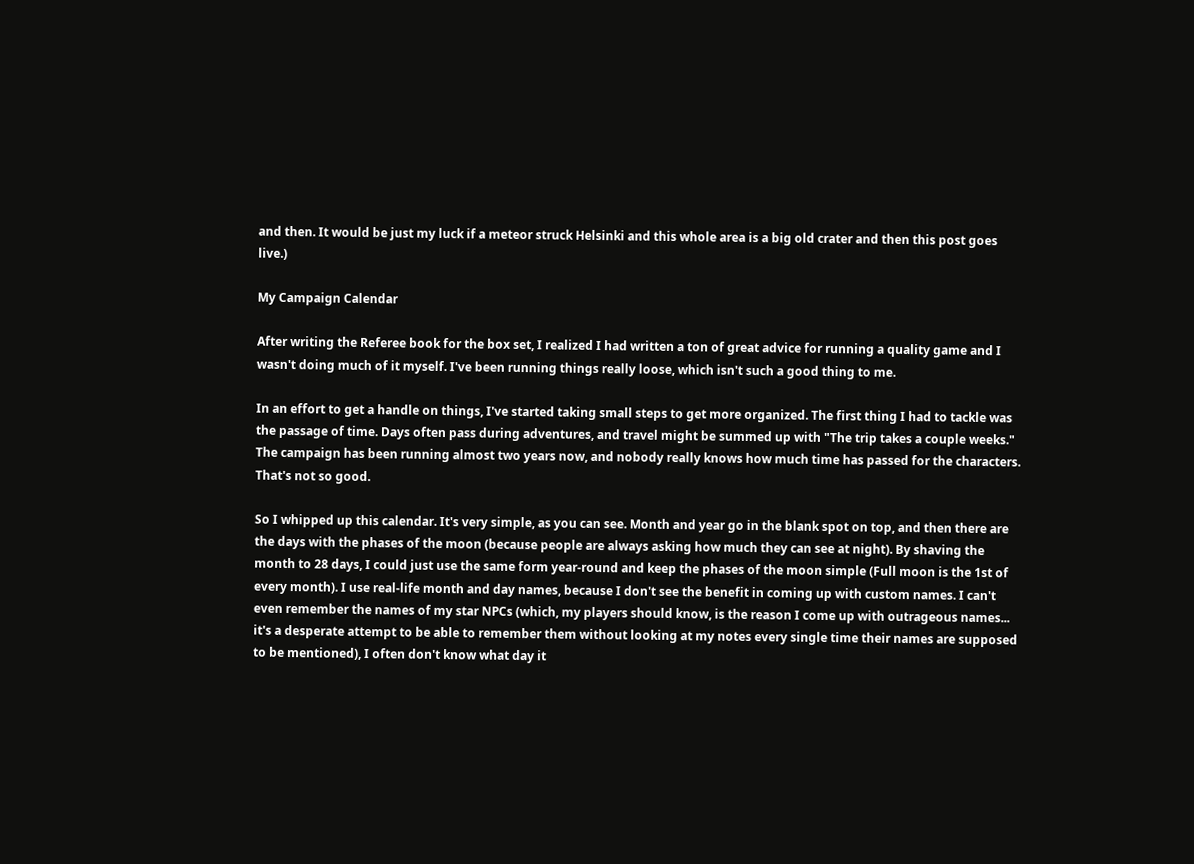and then. It would be just my luck if a meteor struck Helsinki and this whole area is a big old crater and then this post goes live.)

My Campaign Calendar

After writing the Referee book for the box set, I realized I had written a ton of great advice for running a quality game and I wasn't doing much of it myself. I've been running things really loose, which isn't such a good thing to me.

In an effort to get a handle on things, I've started taking small steps to get more organized. The first thing I had to tackle was the passage of time. Days often pass during adventures, and travel might be summed up with "The trip takes a couple weeks." The campaign has been running almost two years now, and nobody really knows how much time has passed for the characters. That's not so good.

So I whipped up this calendar. It's very simple, as you can see. Month and year go in the blank spot on top, and then there are the days with the phases of the moon (because people are always asking how much they can see at night). By shaving the month to 28 days, I could just use the same form year-round and keep the phases of the moon simple (Full moon is the 1st of every month). I use real-life month and day names, because I don't see the benefit in coming up with custom names. I can't even remember the names of my star NPCs (which, my players should know, is the reason I come up with outrageous names... it's a desperate attempt to be able to remember them without looking at my notes every single time their names are supposed to be mentioned), I often don't know what day it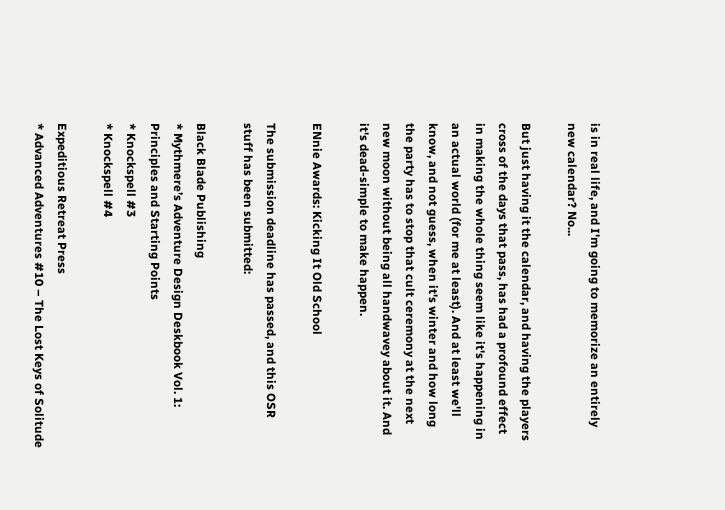is in real life, and I'm going to memorize an entirely new calendar? No...

But just having it the calendar, and having the players cross of the days that pass, has had a profound effect in making the whole thing seem like it's happening in an actual world (for me at least). And at least we'll know, and not guess, when it's winter and how long the party has to stop that cult ceremony at the next new moon without being all handwavey about it. And it's dead-simple to make happen.

ENnie Awards: Kicking It Old School

The submission deadline has passed, and this OSR stuff has been submitted:

Black Blade Publishing
* Mythmere’s Adventure Design Deskbook Vol. 1: Principles and Starting Points
* Knockspell #3
* Knockspell #4

Expeditious Retreat Press
* Advanced Adventures #10 – The Lost Keys of Solitude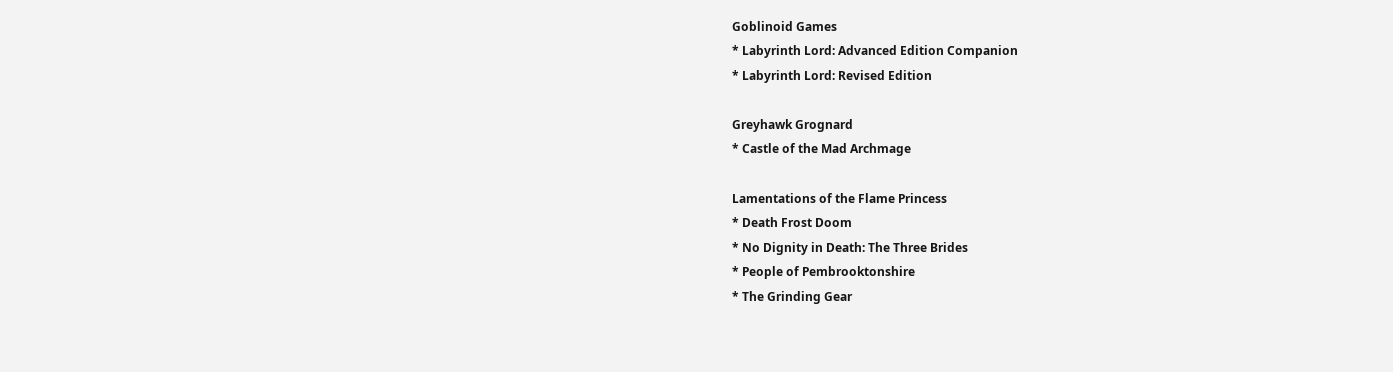Goblinoid Games
* Labyrinth Lord: Advanced Edition Companion
* Labyrinth Lord: Revised Edition

Greyhawk Grognard
* Castle of the Mad Archmage

Lamentations of the Flame Princess
* Death Frost Doom
* No Dignity in Death: The Three Brides
* People of Pembrooktonshire
* The Grinding Gear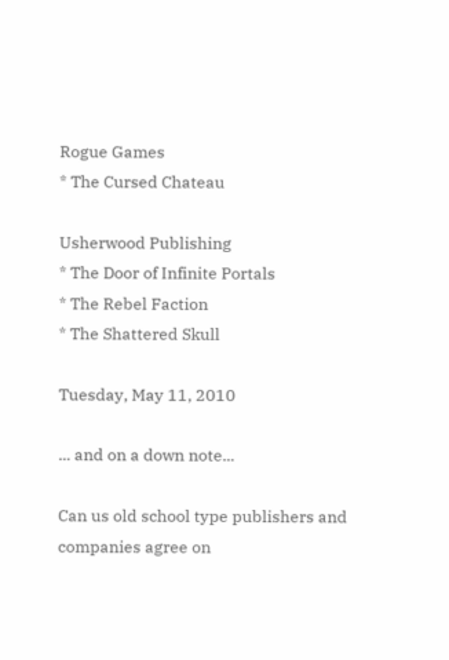Rogue Games
* The Cursed Chateau

Usherwood Publishing
* The Door of Infinite Portals
* The Rebel Faction
* The Shattered Skull

Tuesday, May 11, 2010

... and on a down note...

Can us old school type publishers and companies agree on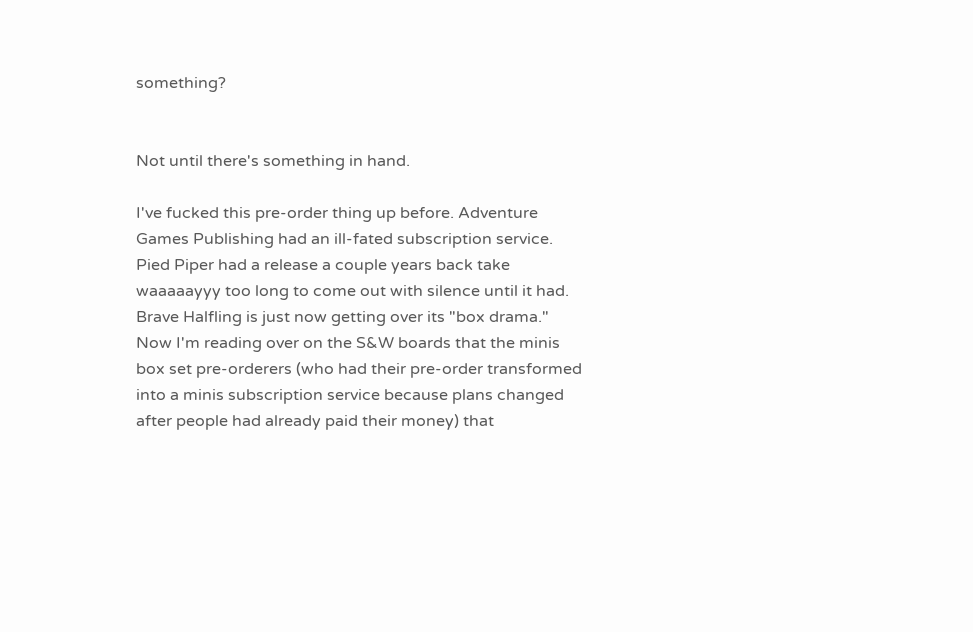something?


Not until there's something in hand.

I've fucked this pre-order thing up before. Adventure Games Publishing had an ill-fated subscription service. Pied Piper had a release a couple years back take waaaaayyy too long to come out with silence until it had. Brave Halfling is just now getting over its "box drama." Now I'm reading over on the S&W boards that the minis box set pre-orderers (who had their pre-order transformed into a minis subscription service because plans changed after people had already paid their money) that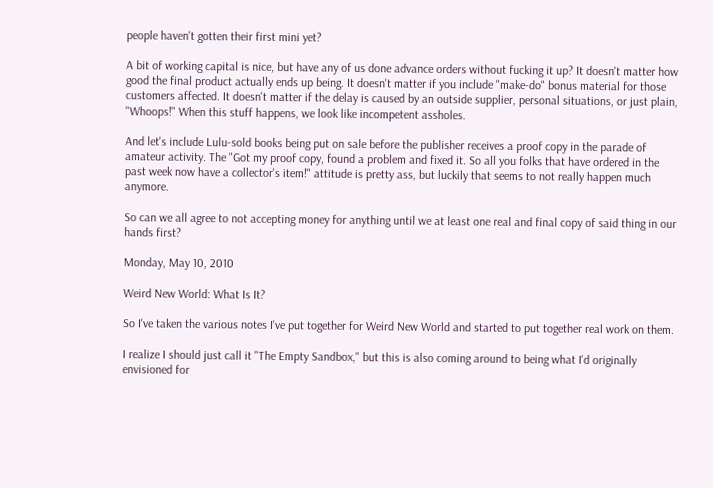people haven't gotten their first mini yet?

A bit of working capital is nice, but have any of us done advance orders without fucking it up? It doesn't matter how good the final product actually ends up being. It doesn't matter if you include "make-do" bonus material for those customers affected. It doesn't matter if the delay is caused by an outside supplier, personal situations, or just plain, "Whoops!" When this stuff happens, we look like incompetent assholes.

And let's include Lulu-sold books being put on sale before the publisher receives a proof copy in the parade of amateur activity. The "Got my proof copy, found a problem and fixed it. So all you folks that have ordered in the past week now have a collector's item!" attitude is pretty ass, but luckily that seems to not really happen much anymore.

So can we all agree to not accepting money for anything until we at least one real and final copy of said thing in our hands first?

Monday, May 10, 2010

Weird New World: What Is It?

So I've taken the various notes I've put together for Weird New World and started to put together real work on them.

I realize I should just call it "The Empty Sandbox," but this is also coming around to being what I'd originally envisioned for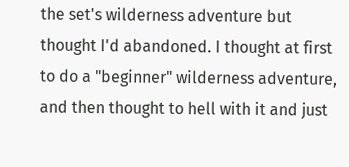the set's wilderness adventure but thought I'd abandoned. I thought at first to do a "beginner" wilderness adventure, and then thought to hell with it and just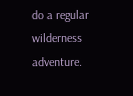do a regular wilderness adventure.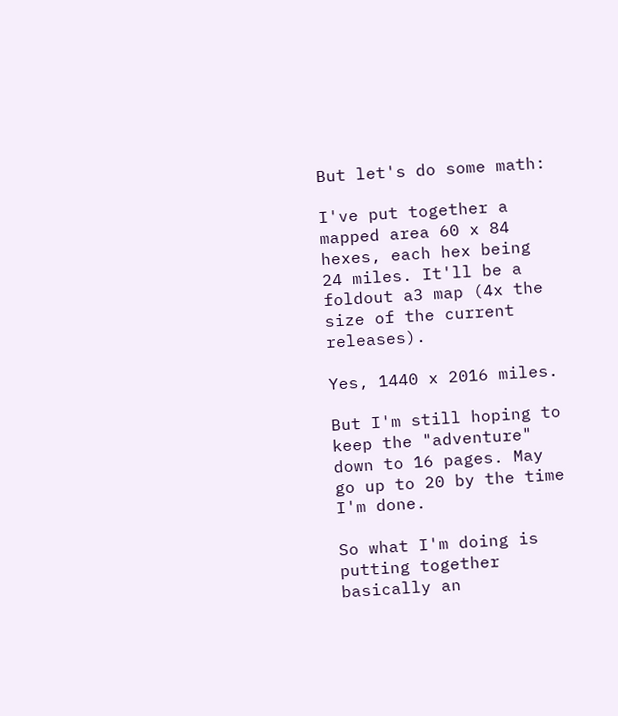But let's do some math:

I've put together a mapped area 60 x 84 hexes, each hex being 24 miles. It'll be a foldout a3 map (4x the size of the current releases).

Yes, 1440 x 2016 miles.

But I'm still hoping to keep the "adventure" down to 16 pages. May go up to 20 by the time I'm done.

So what I'm doing is putting together basically an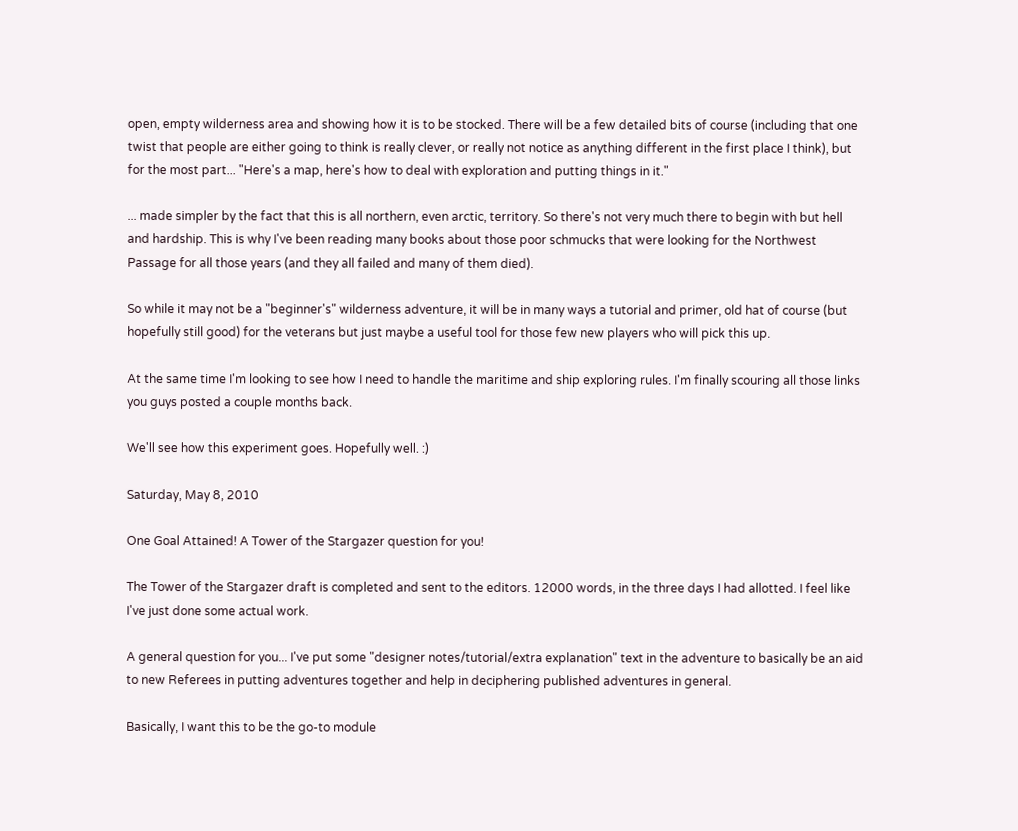open, empty wilderness area and showing how it is to be stocked. There will be a few detailed bits of course (including that one twist that people are either going to think is really clever, or really not notice as anything different in the first place I think), but for the most part... "Here's a map, here's how to deal with exploration and putting things in it."

... made simpler by the fact that this is all northern, even arctic, territory. So there's not very much there to begin with but hell and hardship. This is why I've been reading many books about those poor schmucks that were looking for the Northwest Passage for all those years (and they all failed and many of them died).

So while it may not be a "beginner's" wilderness adventure, it will be in many ways a tutorial and primer, old hat of course (but hopefully still good) for the veterans but just maybe a useful tool for those few new players who will pick this up.

At the same time I'm looking to see how I need to handle the maritime and ship exploring rules. I'm finally scouring all those links you guys posted a couple months back.

We'll see how this experiment goes. Hopefully well. :)

Saturday, May 8, 2010

One Goal Attained! A Tower of the Stargazer question for you!

The Tower of the Stargazer draft is completed and sent to the editors. 12000 words, in the three days I had allotted. I feel like I've just done some actual work.

A general question for you... I've put some "designer notes/tutorial/extra explanation" text in the adventure to basically be an aid to new Referees in putting adventures together and help in deciphering published adventures in general.

Basically, I want this to be the go-to module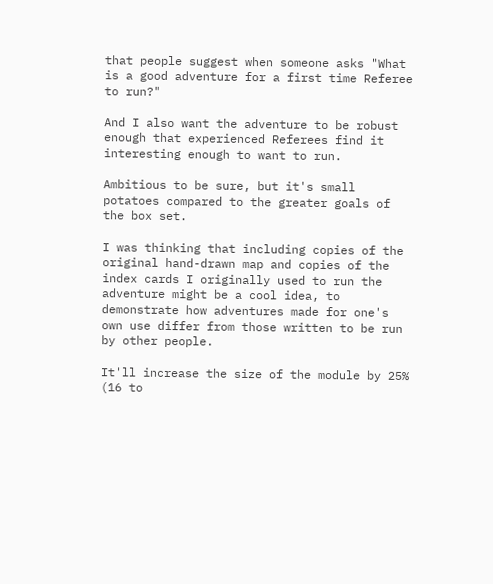that people suggest when someone asks "What is a good adventure for a first time Referee to run?"

And I also want the adventure to be robust enough that experienced Referees find it interesting enough to want to run.

Ambitious to be sure, but it's small potatoes compared to the greater goals of the box set.

I was thinking that including copies of the original hand-drawn map and copies of the index cards I originally used to run the adventure might be a cool idea, to demonstrate how adventures made for one's own use differ from those written to be run by other people.

It'll increase the size of the module by 25% (16 to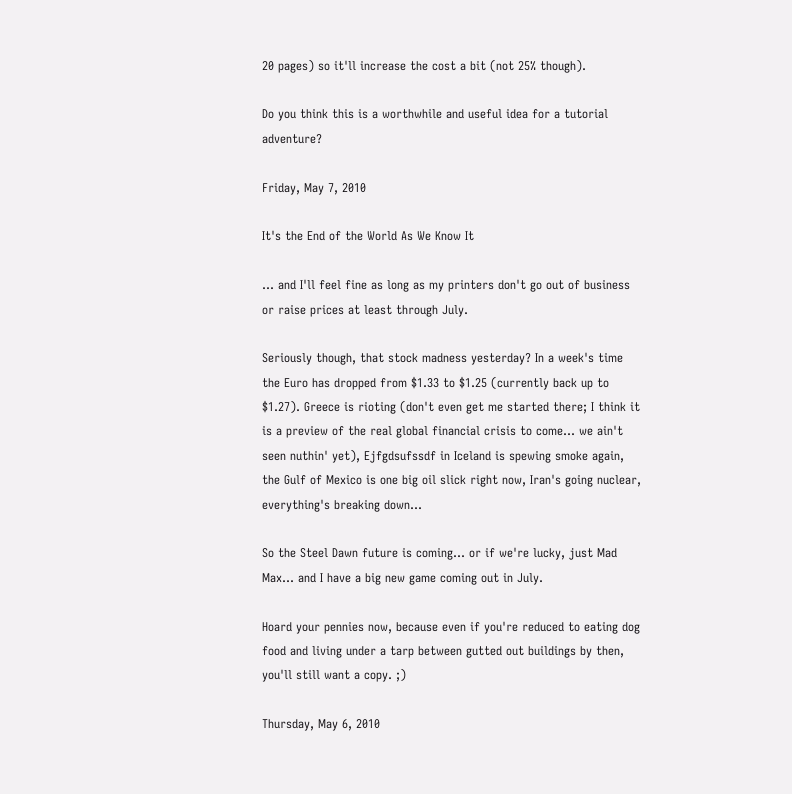20 pages) so it'll increase the cost a bit (not 25% though).

Do you think this is a worthwhile and useful idea for a tutorial adventure?

Friday, May 7, 2010

It's the End of the World As We Know It

... and I'll feel fine as long as my printers don't go out of business or raise prices at least through July.

Seriously though, that stock madness yesterday? In a week's time the Euro has dropped from $1.33 to $1.25 (currently back up to $1.27). Greece is rioting (don't even get me started there; I think it is a preview of the real global financial crisis to come... we ain't seen nuthin' yet), Ejfgdsufssdf in Iceland is spewing smoke again, the Gulf of Mexico is one big oil slick right now, Iran's going nuclear, everything's breaking down...

So the Steel Dawn future is coming... or if we're lucky, just Mad Max... and I have a big new game coming out in July.

Hoard your pennies now, because even if you're reduced to eating dog food and living under a tarp between gutted out buildings by then, you'll still want a copy. ;)

Thursday, May 6, 2010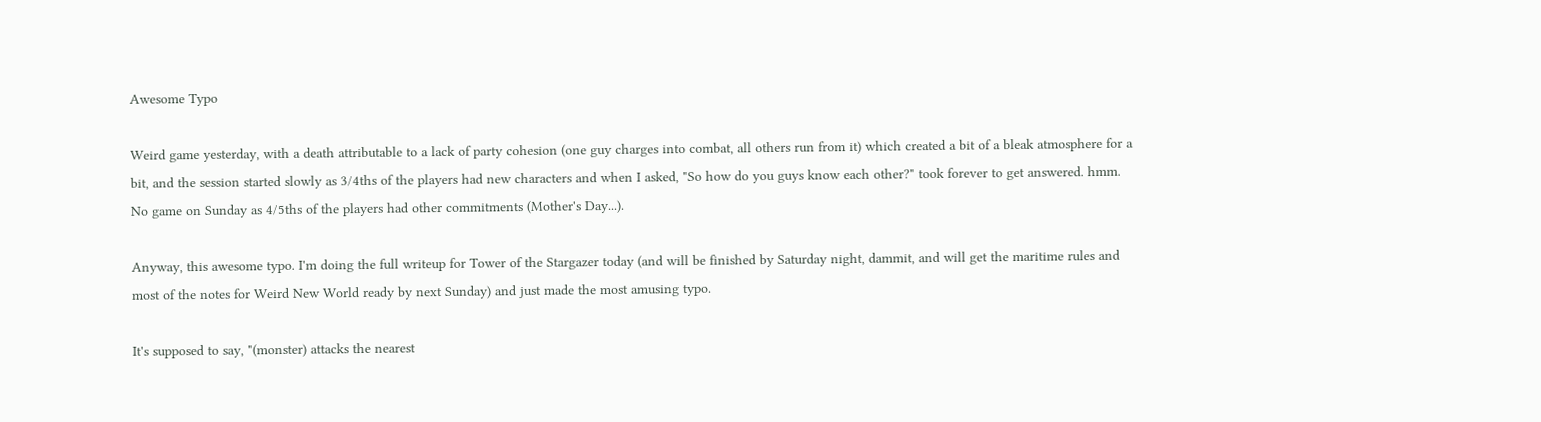Awesome Typo

Weird game yesterday, with a death attributable to a lack of party cohesion (one guy charges into combat, all others run from it) which created a bit of a bleak atmosphere for a bit, and the session started slowly as 3/4ths of the players had new characters and when I asked, "So how do you guys know each other?" took forever to get answered. hmm. No game on Sunday as 4/5ths of the players had other commitments (Mother's Day...).

Anyway, this awesome typo. I'm doing the full writeup for Tower of the Stargazer today (and will be finished by Saturday night, dammit, and will get the maritime rules and most of the notes for Weird New World ready by next Sunday) and just made the most amusing typo.

It's supposed to say, "(monster) attacks the nearest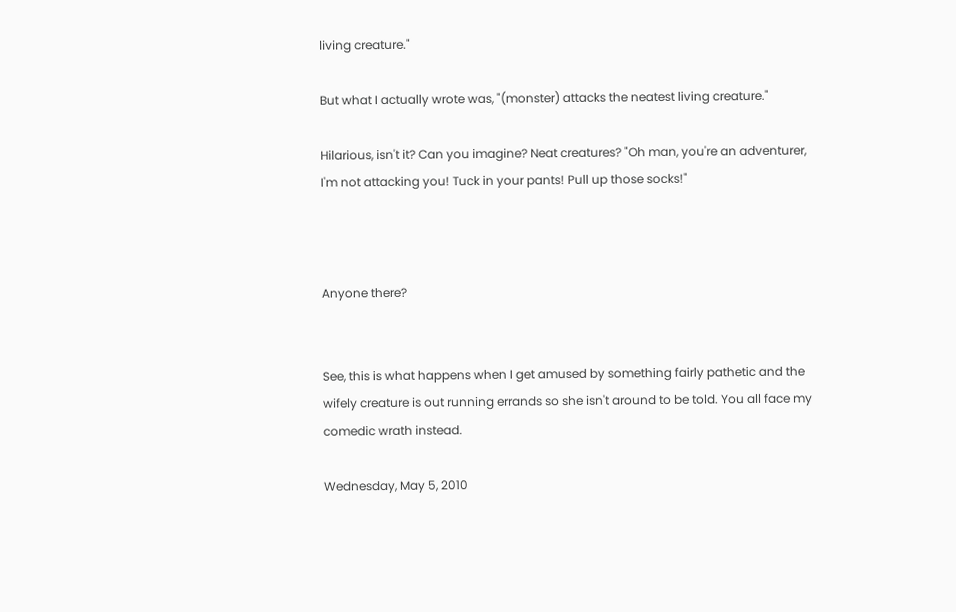living creature."

But what I actually wrote was, "(monster) attacks the neatest living creature."

Hilarious, isn't it? Can you imagine? Neat creatures? "Oh man, you're an adventurer, I'm not attacking you! Tuck in your pants! Pull up those socks!"



Anyone there?


See, this is what happens when I get amused by something fairly pathetic and the wifely creature is out running errands so she isn't around to be told. You all face my comedic wrath instead.

Wednesday, May 5, 2010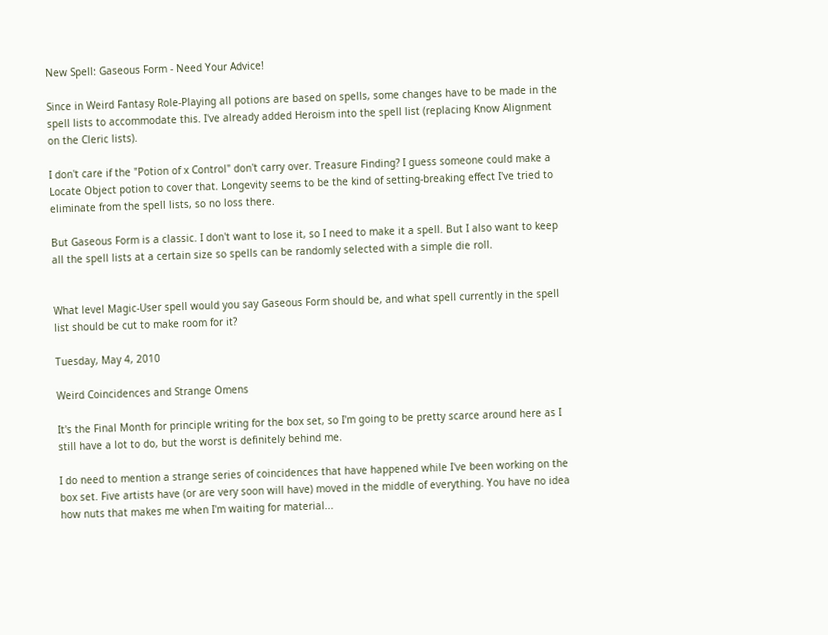New Spell: Gaseous Form - Need Your Advice!

Since in Weird Fantasy Role-Playing all potions are based on spells, some changes have to be made in the spell lists to accommodate this. I've already added Heroism into the spell list (replacing Know Alignment on the Cleric lists).

I don't care if the "Potion of x Control" don't carry over. Treasure Finding? I guess someone could make a Locate Object potion to cover that. Longevity seems to be the kind of setting-breaking effect I've tried to eliminate from the spell lists, so no loss there.

But Gaseous Form is a classic. I don't want to lose it, so I need to make it a spell. But I also want to keep all the spell lists at a certain size so spells can be randomly selected with a simple die roll.


What level Magic-User spell would you say Gaseous Form should be, and what spell currently in the spell list should be cut to make room for it?

Tuesday, May 4, 2010

Weird Coincidences and Strange Omens

It's the Final Month for principle writing for the box set, so I'm going to be pretty scarce around here as I still have a lot to do, but the worst is definitely behind me.

I do need to mention a strange series of coincidences that have happened while I've been working on the box set. Five artists have (or are very soon will have) moved in the middle of everything. You have no idea how nuts that makes me when I'm waiting for material...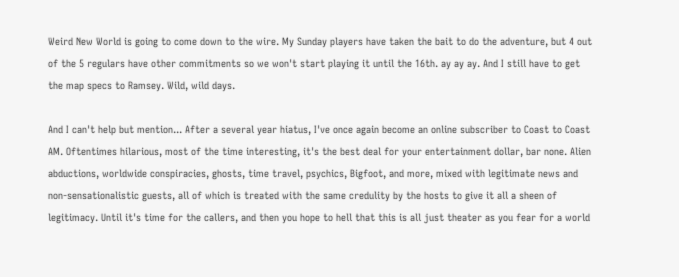Weird New World is going to come down to the wire. My Sunday players have taken the bait to do the adventure, but 4 out of the 5 regulars have other commitments so we won't start playing it until the 16th. ay ay ay. And I still have to get the map specs to Ramsey. Wild, wild days.

And I can't help but mention... After a several year hiatus, I've once again become an online subscriber to Coast to Coast AM. Oftentimes hilarious, most of the time interesting, it's the best deal for your entertainment dollar, bar none. Alien abductions, worldwide conspiracies, ghosts, time travel, psychics, Bigfoot, and more, mixed with legitimate news and non-sensationalistic guests, all of which is treated with the same credulity by the hosts to give it all a sheen of legitimacy. Until it's time for the callers, and then you hope to hell that this is all just theater as you fear for a world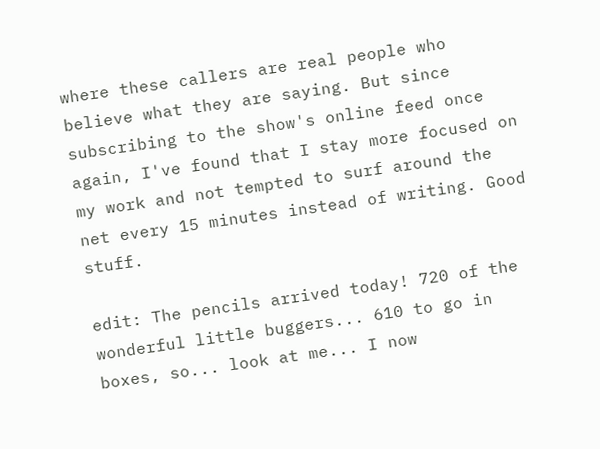where these callers are real people who believe what they are saying. But since subscribing to the show's online feed once again, I've found that I stay more focused on my work and not tempted to surf around the net every 15 minutes instead of writing. Good stuff.

edit: The pencils arrived today! 720 of the wonderful little buggers... 610 to go in boxes, so... look at me... I now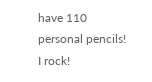have 110 personal pencils! I rock!